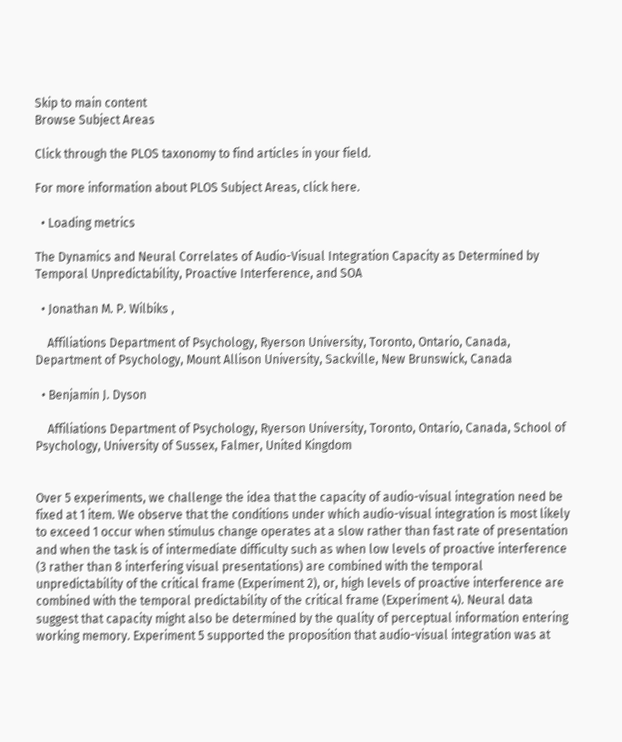Skip to main content
Browse Subject Areas

Click through the PLOS taxonomy to find articles in your field.

For more information about PLOS Subject Areas, click here.

  • Loading metrics

The Dynamics and Neural Correlates of Audio-Visual Integration Capacity as Determined by Temporal Unpredictability, Proactive Interference, and SOA

  • Jonathan M. P. Wilbiks ,

    Affiliations Department of Psychology, Ryerson University, Toronto, Ontario, Canada, Department of Psychology, Mount Allison University, Sackville, New Brunswick, Canada

  • Benjamin J. Dyson

    Affiliations Department of Psychology, Ryerson University, Toronto, Ontario, Canada, School of Psychology, University of Sussex, Falmer, United Kingdom


Over 5 experiments, we challenge the idea that the capacity of audio-visual integration need be fixed at 1 item. We observe that the conditions under which audio-visual integration is most likely to exceed 1 occur when stimulus change operates at a slow rather than fast rate of presentation and when the task is of intermediate difficulty such as when low levels of proactive interference (3 rather than 8 interfering visual presentations) are combined with the temporal unpredictability of the critical frame (Experiment 2), or, high levels of proactive interference are combined with the temporal predictability of the critical frame (Experiment 4). Neural data suggest that capacity might also be determined by the quality of perceptual information entering working memory. Experiment 5 supported the proposition that audio-visual integration was at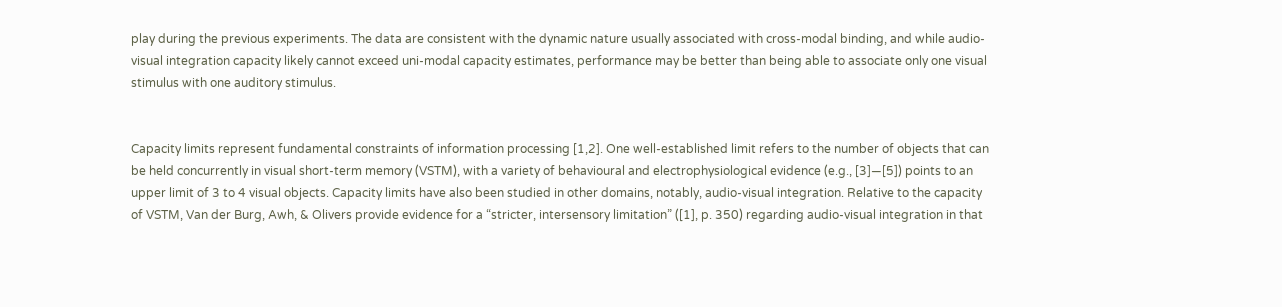play during the previous experiments. The data are consistent with the dynamic nature usually associated with cross-modal binding, and while audio-visual integration capacity likely cannot exceed uni-modal capacity estimates, performance may be better than being able to associate only one visual stimulus with one auditory stimulus.


Capacity limits represent fundamental constraints of information processing [1,2]. One well-established limit refers to the number of objects that can be held concurrently in visual short-term memory (VSTM), with a variety of behavioural and electrophysiological evidence (e.g., [3]—[5]) points to an upper limit of 3 to 4 visual objects. Capacity limits have also been studied in other domains, notably, audio-visual integration. Relative to the capacity of VSTM, Van der Burg, Awh, & Olivers provide evidence for a “stricter, intersensory limitation” ([1], p. 350) regarding audio-visual integration in that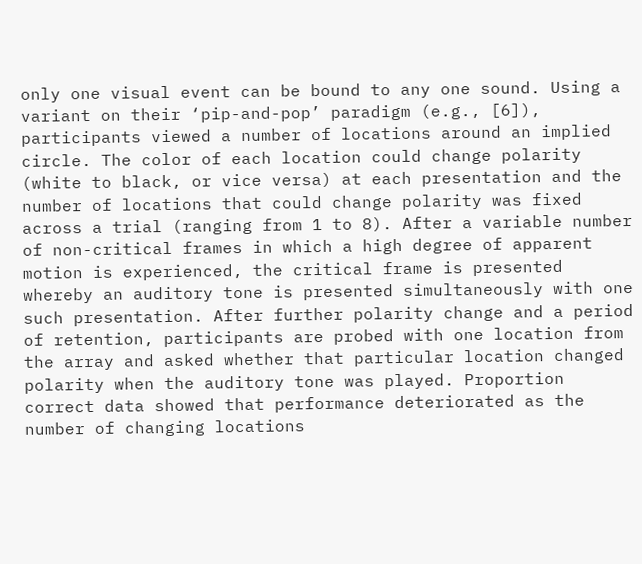only one visual event can be bound to any one sound. Using a variant on their ‘pip-and-pop’ paradigm (e.g., [6]), participants viewed a number of locations around an implied circle. The color of each location could change polarity (white to black, or vice versa) at each presentation and the number of locations that could change polarity was fixed across a trial (ranging from 1 to 8). After a variable number of non-critical frames in which a high degree of apparent motion is experienced, the critical frame is presented whereby an auditory tone is presented simultaneously with one such presentation. After further polarity change and a period of retention, participants are probed with one location from the array and asked whether that particular location changed polarity when the auditory tone was played. Proportion correct data showed that performance deteriorated as the number of changing locations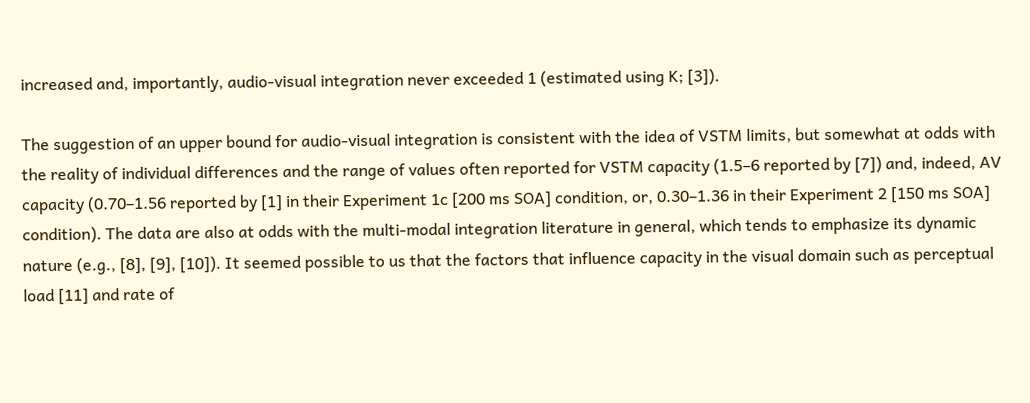increased and, importantly, audio-visual integration never exceeded 1 (estimated using K; [3]).

The suggestion of an upper bound for audio-visual integration is consistent with the idea of VSTM limits, but somewhat at odds with the reality of individual differences and the range of values often reported for VSTM capacity (1.5–6 reported by [7]) and, indeed, AV capacity (0.70–1.56 reported by [1] in their Experiment 1c [200 ms SOA] condition, or, 0.30–1.36 in their Experiment 2 [150 ms SOA] condition). The data are also at odds with the multi-modal integration literature in general, which tends to emphasize its dynamic nature (e.g., [8], [9], [10]). It seemed possible to us that the factors that influence capacity in the visual domain such as perceptual load [11] and rate of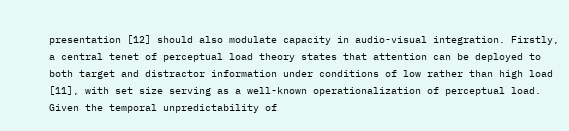presentation [12] should also modulate capacity in audio-visual integration. Firstly, a central tenet of perceptual load theory states that attention can be deployed to both target and distractor information under conditions of low rather than high load [11], with set size serving as a well-known operationalization of perceptual load. Given the temporal unpredictability of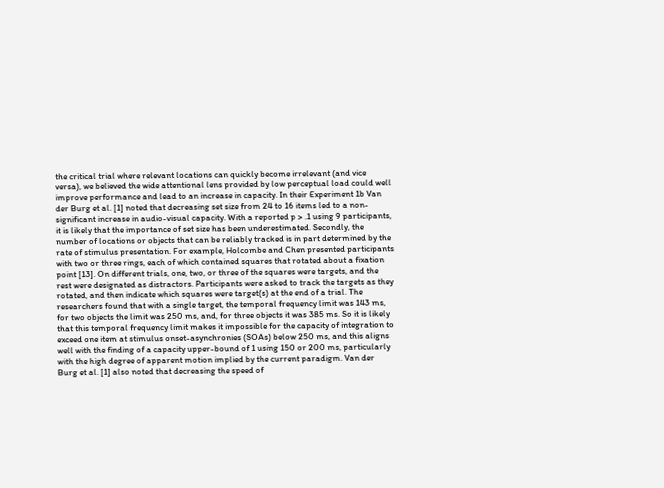the critical trial where relevant locations can quickly become irrelevant (and vice versa), we believed the wide attentional lens provided by low perceptual load could well improve performance and lead to an increase in capacity. In their Experiment 1b Van der Burg et al. [1] noted that decreasing set size from 24 to 16 items led to a non-significant increase in audio-visual capacity. With a reported p > .1 using 9 participants, it is likely that the importance of set size has been underestimated. Secondly, the number of locations or objects that can be reliably tracked is in part determined by the rate of stimulus presentation. For example, Holcombe and Chen presented participants with two or three rings, each of which contained squares that rotated about a fixation point [13]. On different trials, one, two, or three of the squares were targets, and the rest were designated as distractors. Participants were asked to track the targets as they rotated, and then indicate which squares were target(s) at the end of a trial. The researchers found that with a single target, the temporal frequency limit was 143 ms, for two objects the limit was 250 ms, and, for three objects it was 385 ms. So it is likely that this temporal frequency limit makes it impossible for the capacity of integration to exceed one item at stimulus onset-asynchronies (SOAs) below 250 ms, and this aligns well with the finding of a capacity upper-bound of 1 using 150 or 200 ms, particularly with the high degree of apparent motion implied by the current paradigm. Van der Burg et al. [1] also noted that decreasing the speed of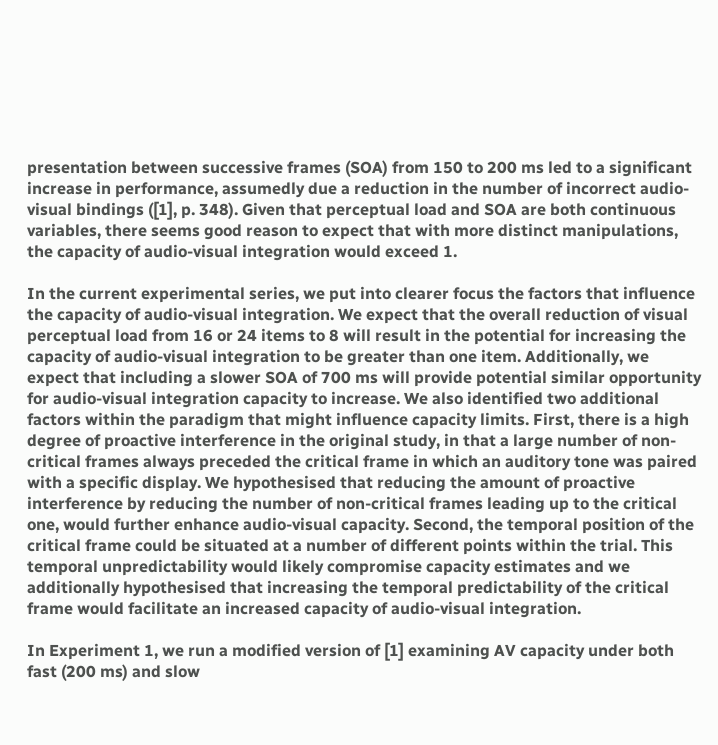presentation between successive frames (SOA) from 150 to 200 ms led to a significant increase in performance, assumedly due a reduction in the number of incorrect audio-visual bindings ([1], p. 348). Given that perceptual load and SOA are both continuous variables, there seems good reason to expect that with more distinct manipulations, the capacity of audio-visual integration would exceed 1.

In the current experimental series, we put into clearer focus the factors that influence the capacity of audio-visual integration. We expect that the overall reduction of visual perceptual load from 16 or 24 items to 8 will result in the potential for increasing the capacity of audio-visual integration to be greater than one item. Additionally, we expect that including a slower SOA of 700 ms will provide potential similar opportunity for audio-visual integration capacity to increase. We also identified two additional factors within the paradigm that might influence capacity limits. First, there is a high degree of proactive interference in the original study, in that a large number of non-critical frames always preceded the critical frame in which an auditory tone was paired with a specific display. We hypothesised that reducing the amount of proactive interference by reducing the number of non-critical frames leading up to the critical one, would further enhance audio-visual capacity. Second, the temporal position of the critical frame could be situated at a number of different points within the trial. This temporal unpredictability would likely compromise capacity estimates and we additionally hypothesised that increasing the temporal predictability of the critical frame would facilitate an increased capacity of audio-visual integration.

In Experiment 1, we run a modified version of [1] examining AV capacity under both fast (200 ms) and slow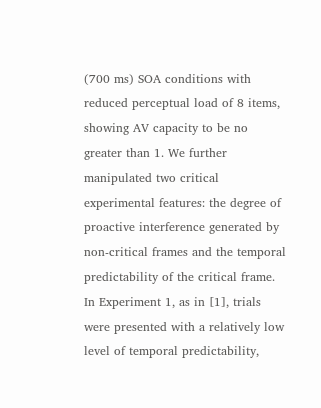(700 ms) SOA conditions with reduced perceptual load of 8 items, showing AV capacity to be no greater than 1. We further manipulated two critical experimental features: the degree of proactive interference generated by non-critical frames and the temporal predictability of the critical frame. In Experiment 1, as in [1], trials were presented with a relatively low level of temporal predictability,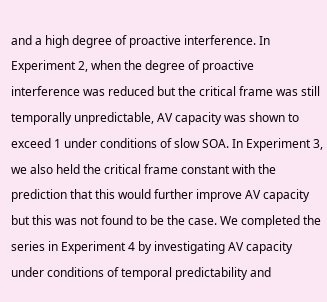and a high degree of proactive interference. In Experiment 2, when the degree of proactive interference was reduced but the critical frame was still temporally unpredictable, AV capacity was shown to exceed 1 under conditions of slow SOA. In Experiment 3, we also held the critical frame constant with the prediction that this would further improve AV capacity but this was not found to be the case. We completed the series in Experiment 4 by investigating AV capacity under conditions of temporal predictability and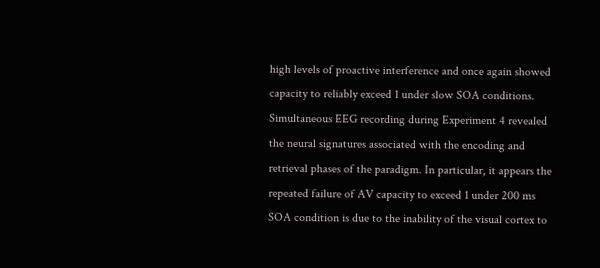high levels of proactive interference and once again showed capacity to reliably exceed 1 under slow SOA conditions. Simultaneous EEG recording during Experiment 4 revealed the neural signatures associated with the encoding and retrieval phases of the paradigm. In particular, it appears the repeated failure of AV capacity to exceed 1 under 200 ms SOA condition is due to the inability of the visual cortex to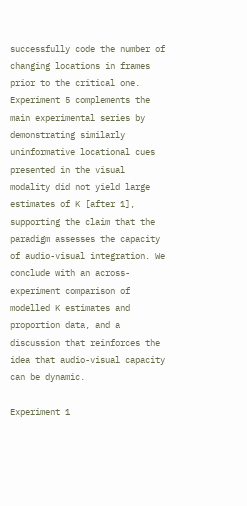successfully code the number of changing locations in frames prior to the critical one. Experiment 5 complements the main experimental series by demonstrating similarly uninformative locational cues presented in the visual modality did not yield large estimates of K [after 1], supporting the claim that the paradigm assesses the capacity of audio-visual integration. We conclude with an across-experiment comparison of modelled K estimates and proportion data, and a discussion that reinforces the idea that audio-visual capacity can be dynamic.

Experiment 1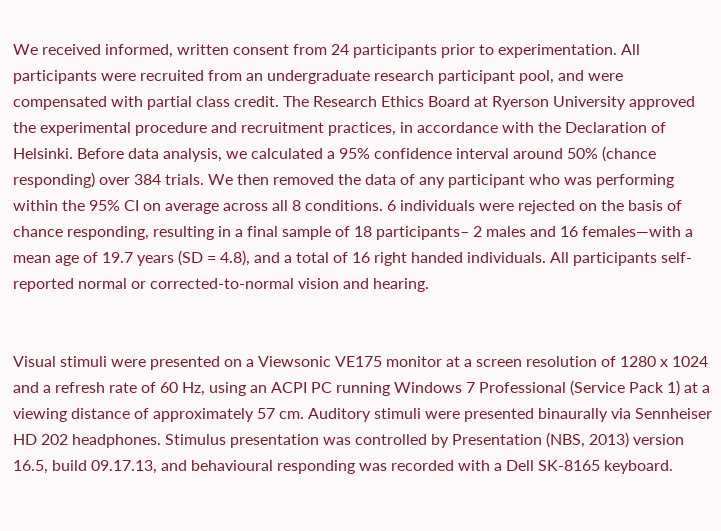We received informed, written consent from 24 participants prior to experimentation. All participants were recruited from an undergraduate research participant pool, and were compensated with partial class credit. The Research Ethics Board at Ryerson University approved the experimental procedure and recruitment practices, in accordance with the Declaration of Helsinki. Before data analysis, we calculated a 95% confidence interval around 50% (chance responding) over 384 trials. We then removed the data of any participant who was performing within the 95% CI on average across all 8 conditions. 6 individuals were rejected on the basis of chance responding, resulting in a final sample of 18 participants– 2 males and 16 females—with a mean age of 19.7 years (SD = 4.8), and a total of 16 right handed individuals. All participants self-reported normal or corrected-to-normal vision and hearing.


Visual stimuli were presented on a Viewsonic VE175 monitor at a screen resolution of 1280 x 1024 and a refresh rate of 60 Hz, using an ACPI PC running Windows 7 Professional (Service Pack 1) at a viewing distance of approximately 57 cm. Auditory stimuli were presented binaurally via Sennheiser HD 202 headphones. Stimulus presentation was controlled by Presentation (NBS, 2013) version 16.5, build 09.17.13, and behavioural responding was recorded with a Dell SK-8165 keyboard.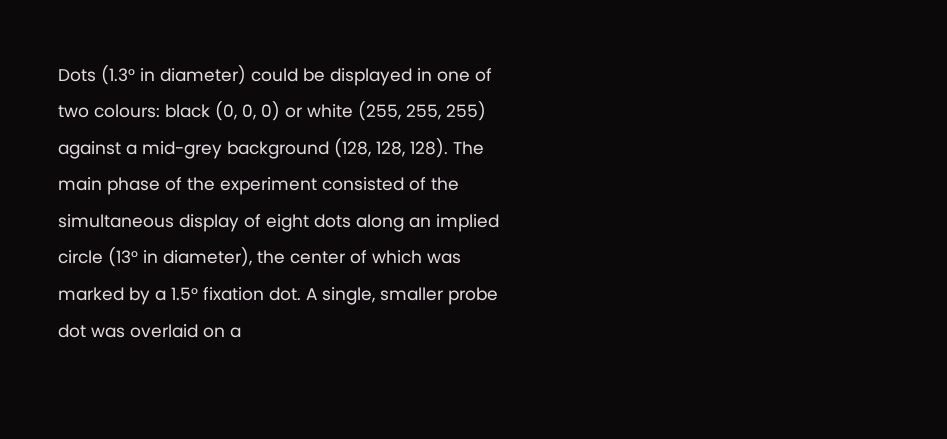Dots (1.3° in diameter) could be displayed in one of two colours: black (0, 0, 0) or white (255, 255, 255) against a mid-grey background (128, 128, 128). The main phase of the experiment consisted of the simultaneous display of eight dots along an implied circle (13° in diameter), the center of which was marked by a 1.5° fixation dot. A single, smaller probe dot was overlaid on a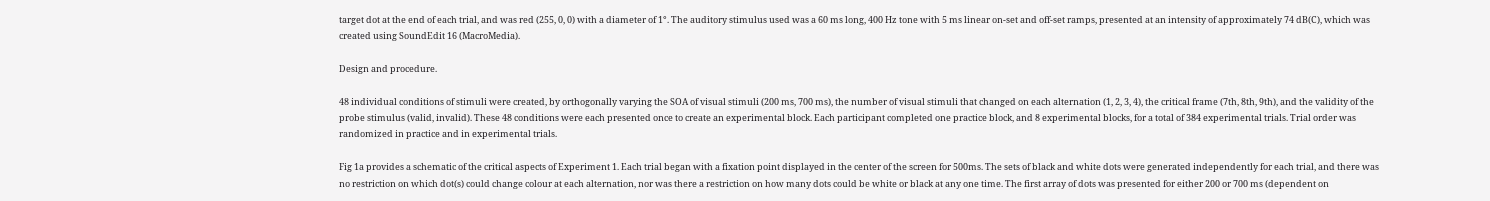target dot at the end of each trial, and was red (255, 0, 0) with a diameter of 1°. The auditory stimulus used was a 60 ms long, 400 Hz tone with 5 ms linear on-set and off-set ramps, presented at an intensity of approximately 74 dB(C), which was created using SoundEdit 16 (MacroMedia).

Design and procedure.

48 individual conditions of stimuli were created, by orthogonally varying the SOA of visual stimuli (200 ms, 700 ms), the number of visual stimuli that changed on each alternation (1, 2, 3, 4), the critical frame (7th, 8th, 9th), and the validity of the probe stimulus (valid, invalid). These 48 conditions were each presented once to create an experimental block. Each participant completed one practice block, and 8 experimental blocks, for a total of 384 experimental trials. Trial order was randomized in practice and in experimental trials.

Fig 1a provides a schematic of the critical aspects of Experiment 1. Each trial began with a fixation point displayed in the center of the screen for 500ms. The sets of black and white dots were generated independently for each trial, and there was no restriction on which dot(s) could change colour at each alternation, nor was there a restriction on how many dots could be white or black at any one time. The first array of dots was presented for either 200 or 700 ms (dependent on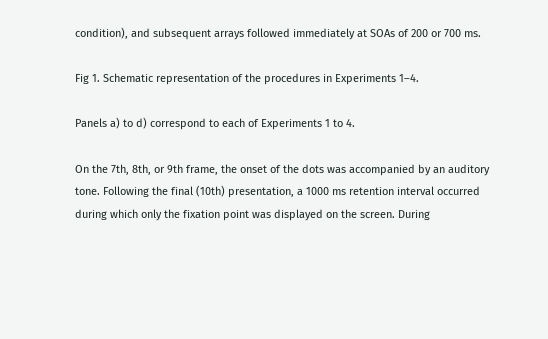condition), and subsequent arrays followed immediately at SOAs of 200 or 700 ms.

Fig 1. Schematic representation of the procedures in Experiments 1–4.

Panels a) to d) correspond to each of Experiments 1 to 4.

On the 7th, 8th, or 9th frame, the onset of the dots was accompanied by an auditory tone. Following the final (10th) presentation, a 1000 ms retention interval occurred during which only the fixation point was displayed on the screen. During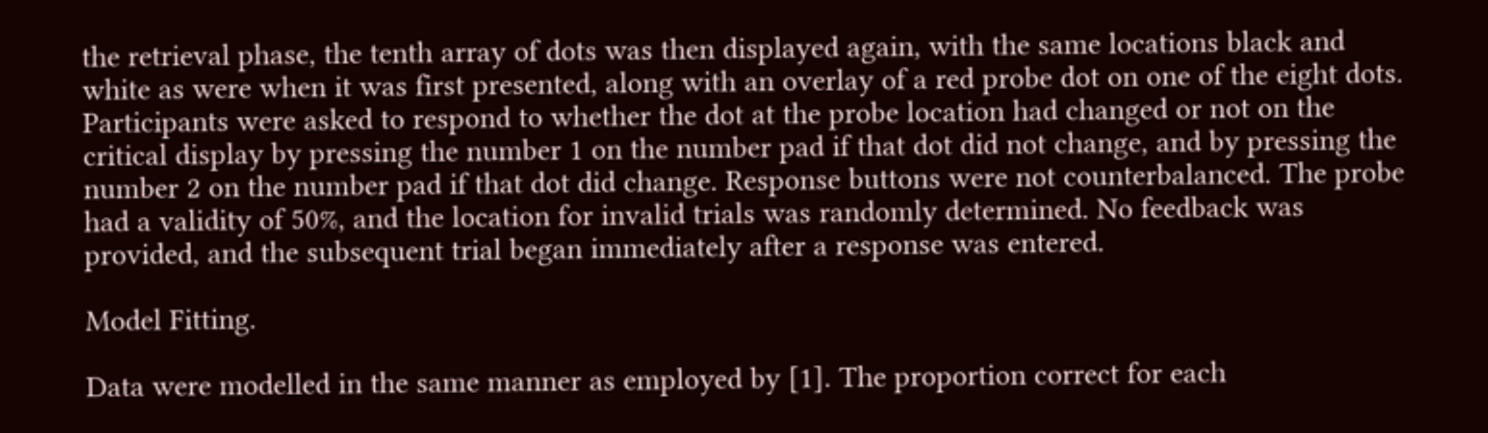the retrieval phase, the tenth array of dots was then displayed again, with the same locations black and white as were when it was first presented, along with an overlay of a red probe dot on one of the eight dots. Participants were asked to respond to whether the dot at the probe location had changed or not on the critical display by pressing the number 1 on the number pad if that dot did not change, and by pressing the number 2 on the number pad if that dot did change. Response buttons were not counterbalanced. The probe had a validity of 50%, and the location for invalid trials was randomly determined. No feedback was provided, and the subsequent trial began immediately after a response was entered.

Model Fitting.

Data were modelled in the same manner as employed by [1]. The proportion correct for each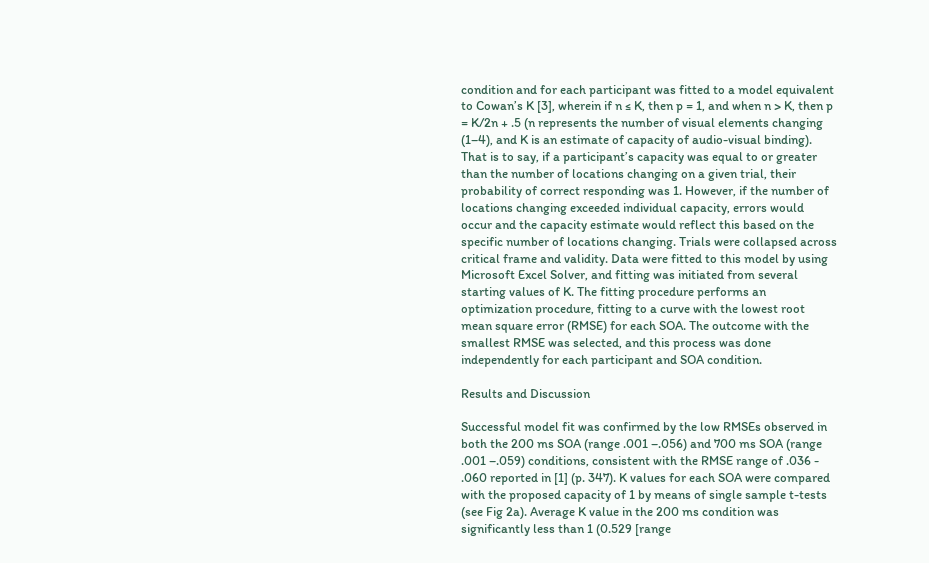condition and for each participant was fitted to a model equivalent to Cowan’s K [3], wherein if n ≤ K, then p = 1, and when n > K, then p = K/2n + .5 (n represents the number of visual elements changing (1–4), and K is an estimate of capacity of audio-visual binding). That is to say, if a participant’s capacity was equal to or greater than the number of locations changing on a given trial, their probability of correct responding was 1. However, if the number of locations changing exceeded individual capacity, errors would occur and the capacity estimate would reflect this based on the specific number of locations changing. Trials were collapsed across critical frame and validity. Data were fitted to this model by using Microsoft Excel Solver, and fitting was initiated from several starting values of K. The fitting procedure performs an optimization procedure, fitting to a curve with the lowest root mean square error (RMSE) for each SOA. The outcome with the smallest RMSE was selected, and this process was done independently for each participant and SOA condition.

Results and Discussion

Successful model fit was confirmed by the low RMSEs observed in both the 200 ms SOA (range .001 –.056) and 700 ms SOA (range .001 –.059) conditions, consistent with the RMSE range of .036 - .060 reported in [1] (p. 347). K values for each SOA were compared with the proposed capacity of 1 by means of single sample t-tests (see Fig 2a). Average K value in the 200 ms condition was significantly less than 1 (0.529 [range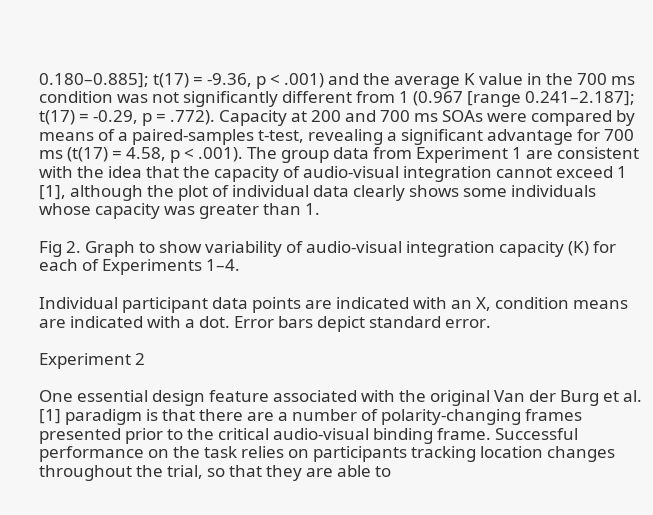0.180–0.885]; t(17) = -9.36, p < .001) and the average K value in the 700 ms condition was not significantly different from 1 (0.967 [range 0.241–2.187]; t(17) = -0.29, p = .772). Capacity at 200 and 700 ms SOAs were compared by means of a paired-samples t-test, revealing a significant advantage for 700 ms (t(17) = 4.58, p < .001). The group data from Experiment 1 are consistent with the idea that the capacity of audio-visual integration cannot exceed 1 [1], although the plot of individual data clearly shows some individuals whose capacity was greater than 1.

Fig 2. Graph to show variability of audio-visual integration capacity (K) for each of Experiments 1–4.

Individual participant data points are indicated with an X, condition means are indicated with a dot. Error bars depict standard error.

Experiment 2

One essential design feature associated with the original Van der Burg et al. [1] paradigm is that there are a number of polarity-changing frames presented prior to the critical audio-visual binding frame. Successful performance on the task relies on participants tracking location changes throughout the trial, so that they are able to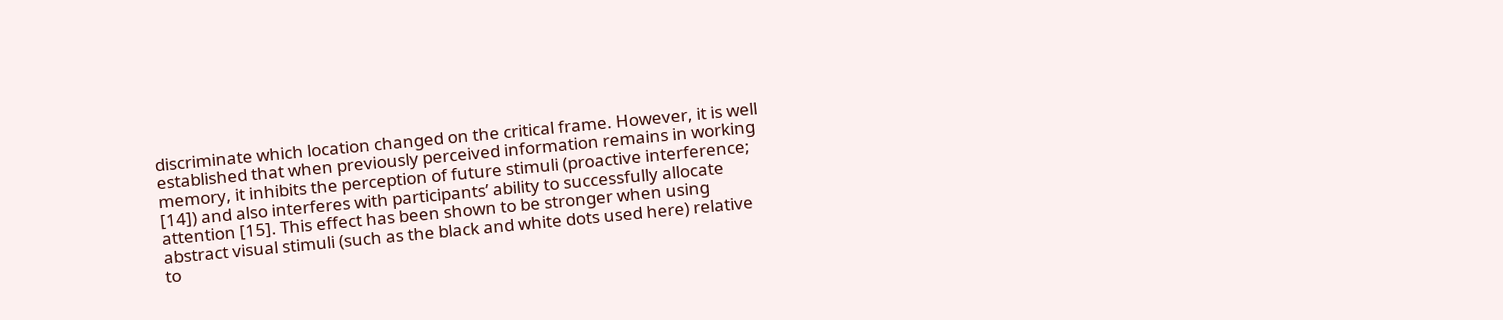discriminate which location changed on the critical frame. However, it is well established that when previously perceived information remains in working memory, it inhibits the perception of future stimuli (proactive interference; [14]) and also interferes with participants’ ability to successfully allocate attention [15]. This effect has been shown to be stronger when using abstract visual stimuli (such as the black and white dots used here) relative to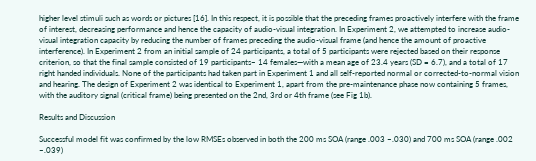higher level stimuli such as words or pictures [16]. In this respect, it is possible that the preceding frames proactively interfere with the frame of interest, decreasing performance and hence the capacity of audio-visual integration. In Experiment 2, we attempted to increase audio-visual integration capacity by reducing the number of frames preceding the audio-visual frame (and hence the amount of proactive interference). In Experiment 2 from an initial sample of 24 participants, a total of 5 participants were rejected based on their response criterion, so that the final sample consisted of 19 participants– 14 females—with a mean age of 23.4 years (SD = 6.7), and a total of 17 right handed individuals. None of the participants had taken part in Experiment 1 and all self-reported normal or corrected-to-normal vision and hearing. The design of Experiment 2 was identical to Experiment 1, apart from the pre-maintenance phase now containing 5 frames, with the auditory signal (critical frame) being presented on the 2nd, 3rd or 4th frame (see Fig 1b).

Results and Discussion

Successful model fit was confirmed by the low RMSEs observed in both the 200 ms SOA (range .003 –.030) and 700 ms SOA (range .002 –.039)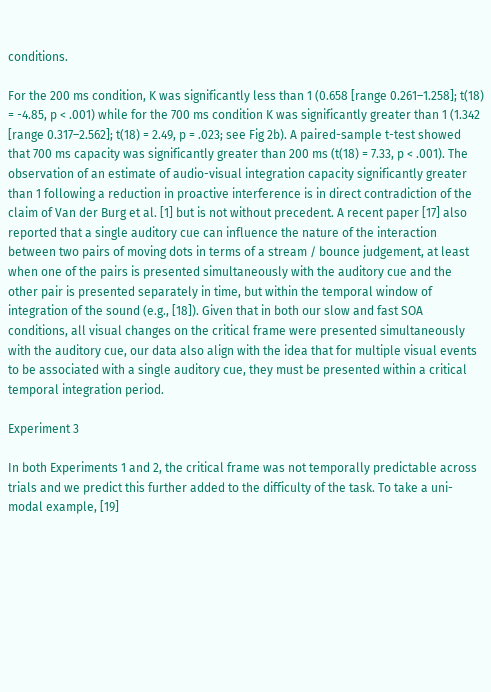conditions.

For the 200 ms condition, K was significantly less than 1 (0.658 [range 0.261–1.258]; t(18) = -4.85, p < .001) while for the 700 ms condition K was significantly greater than 1 (1.342 [range 0.317–2.562]; t(18) = 2.49, p = .023; see Fig 2b). A paired-sample t-test showed that 700 ms capacity was significantly greater than 200 ms (t(18) = 7.33, p < .001). The observation of an estimate of audio-visual integration capacity significantly greater than 1 following a reduction in proactive interference is in direct contradiction of the claim of Van der Burg et al. [1] but is not without precedent. A recent paper [17] also reported that a single auditory cue can influence the nature of the interaction between two pairs of moving dots in terms of a stream / bounce judgement, at least when one of the pairs is presented simultaneously with the auditory cue and the other pair is presented separately in time, but within the temporal window of integration of the sound (e.g., [18]). Given that in both our slow and fast SOA conditions, all visual changes on the critical frame were presented simultaneously with the auditory cue, our data also align with the idea that for multiple visual events to be associated with a single auditory cue, they must be presented within a critical temporal integration period.

Experiment 3

In both Experiments 1 and 2, the critical frame was not temporally predictable across trials and we predict this further added to the difficulty of the task. To take a uni-modal example, [19]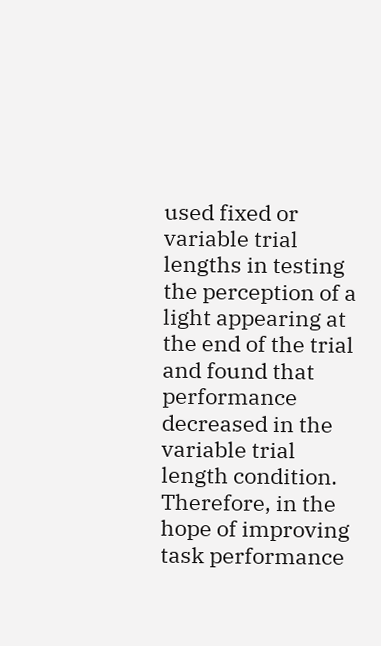used fixed or variable trial lengths in testing the perception of a light appearing at the end of the trial and found that performance decreased in the variable trial length condition. Therefore, in the hope of improving task performance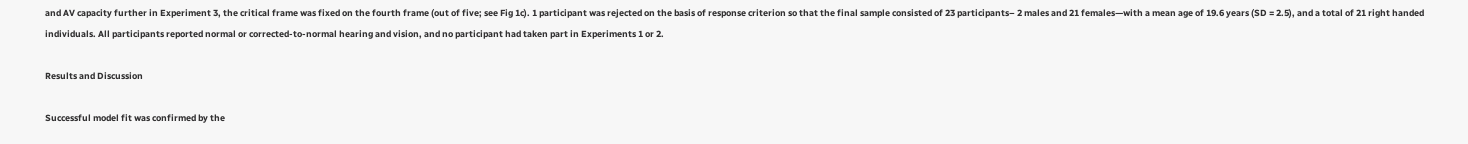and AV capacity further in Experiment 3, the critical frame was fixed on the fourth frame (out of five; see Fig 1c). 1 participant was rejected on the basis of response criterion so that the final sample consisted of 23 participants– 2 males and 21 females—with a mean age of 19.6 years (SD = 2.5), and a total of 21 right handed individuals. All participants reported normal or corrected-to-normal hearing and vision, and no participant had taken part in Experiments 1 or 2.

Results and Discussion

Successful model fit was confirmed by the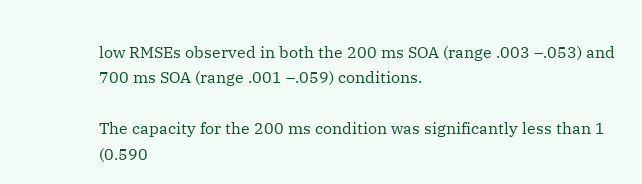low RMSEs observed in both the 200 ms SOA (range .003 –.053) and 700 ms SOA (range .001 –.059) conditions.

The capacity for the 200 ms condition was significantly less than 1 (0.590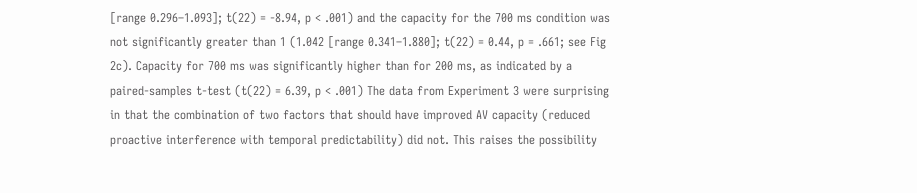[range 0.296–1.093]; t(22) = -8.94, p < .001) and the capacity for the 700 ms condition was not significantly greater than 1 (1.042 [range 0.341–1.880]; t(22) = 0.44, p = .661; see Fig 2c). Capacity for 700 ms was significantly higher than for 200 ms, as indicated by a paired-samples t-test (t(22) = 6.39, p < .001) The data from Experiment 3 were surprising in that the combination of two factors that should have improved AV capacity (reduced proactive interference with temporal predictability) did not. This raises the possibility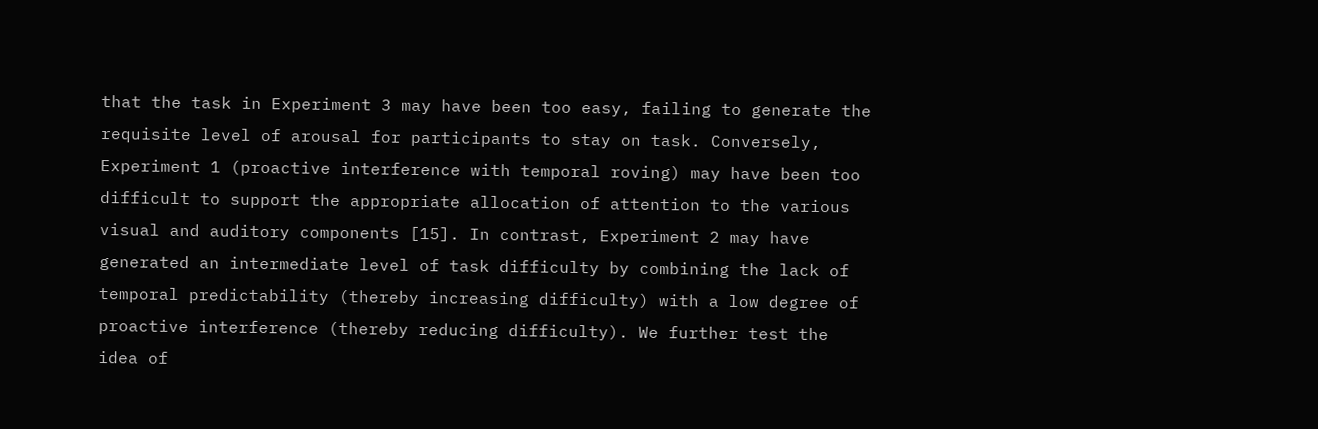that the task in Experiment 3 may have been too easy, failing to generate the requisite level of arousal for participants to stay on task. Conversely, Experiment 1 (proactive interference with temporal roving) may have been too difficult to support the appropriate allocation of attention to the various visual and auditory components [15]. In contrast, Experiment 2 may have generated an intermediate level of task difficulty by combining the lack of temporal predictability (thereby increasing difficulty) with a low degree of proactive interference (thereby reducing difficulty). We further test the idea of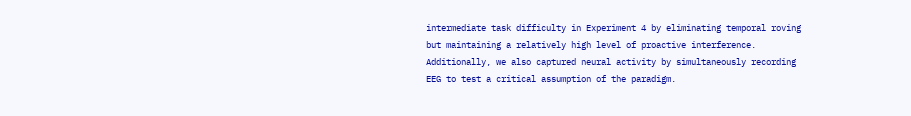intermediate task difficulty in Experiment 4 by eliminating temporal roving but maintaining a relatively high level of proactive interference. Additionally, we also captured neural activity by simultaneously recording EEG to test a critical assumption of the paradigm.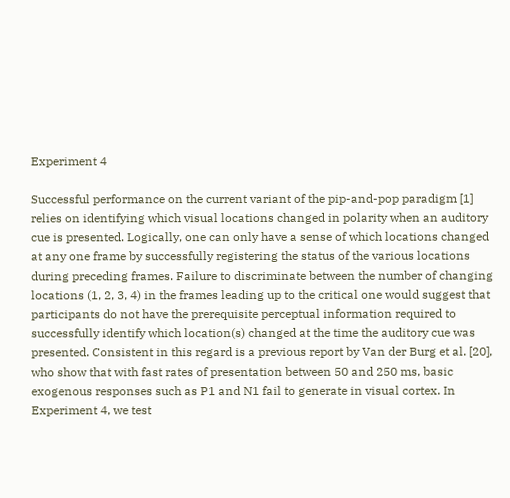Experiment 4

Successful performance on the current variant of the pip-and-pop paradigm [1] relies on identifying which visual locations changed in polarity when an auditory cue is presented. Logically, one can only have a sense of which locations changed at any one frame by successfully registering the status of the various locations during preceding frames. Failure to discriminate between the number of changing locations (1, 2, 3, 4) in the frames leading up to the critical one would suggest that participants do not have the prerequisite perceptual information required to successfully identify which location(s) changed at the time the auditory cue was presented. Consistent in this regard is a previous report by Van der Burg et al. [20], who show that with fast rates of presentation between 50 and 250 ms, basic exogenous responses such as P1 and N1 fail to generate in visual cortex. In Experiment 4, we test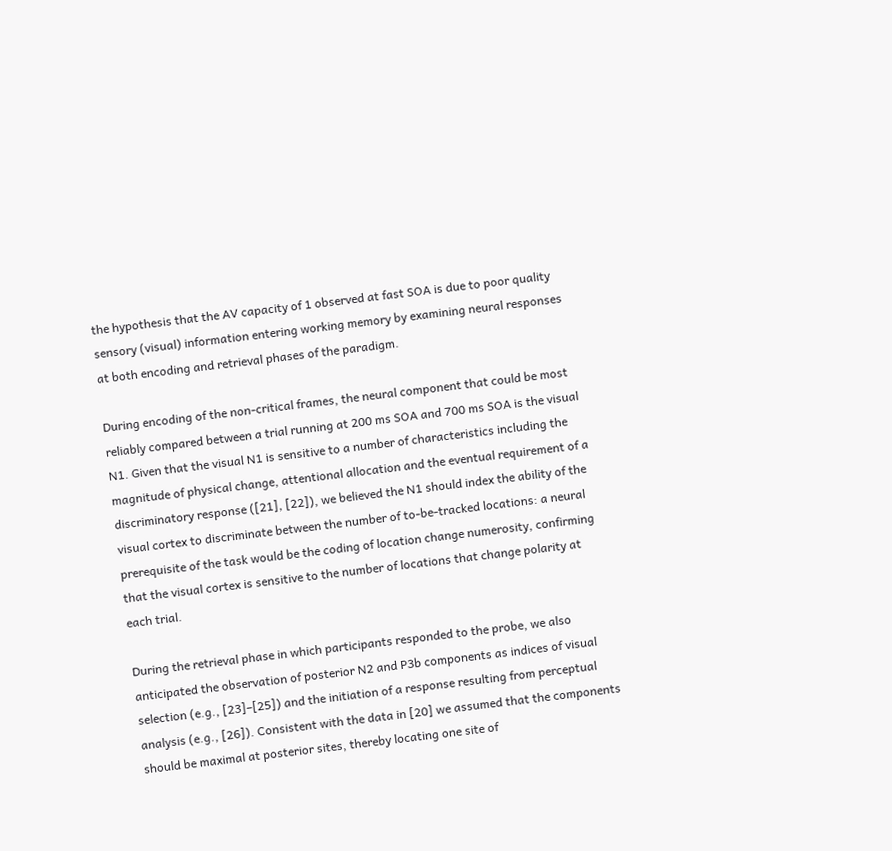the hypothesis that the AV capacity of 1 observed at fast SOA is due to poor quality sensory (visual) information entering working memory by examining neural responses at both encoding and retrieval phases of the paradigm.

During encoding of the non-critical frames, the neural component that could be most reliably compared between a trial running at 200 ms SOA and 700 ms SOA is the visual N1. Given that the visual N1 is sensitive to a number of characteristics including the magnitude of physical change, attentional allocation and the eventual requirement of a discriminatory response ([21], [22]), we believed the N1 should index the ability of the visual cortex to discriminate between the number of to-be-tracked locations: a neural prerequisite of the task would be the coding of location change numerosity, confirming that the visual cortex is sensitive to the number of locations that change polarity at each trial.

During the retrieval phase in which participants responded to the probe, we also anticipated the observation of posterior N2 and P3b components as indices of visual selection (e.g., [23]–[25]) and the initiation of a response resulting from perceptual analysis (e.g., [26]). Consistent with the data in [20] we assumed that the components should be maximal at posterior sites, thereby locating one site of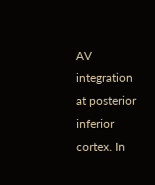AV integration at posterior inferior cortex. In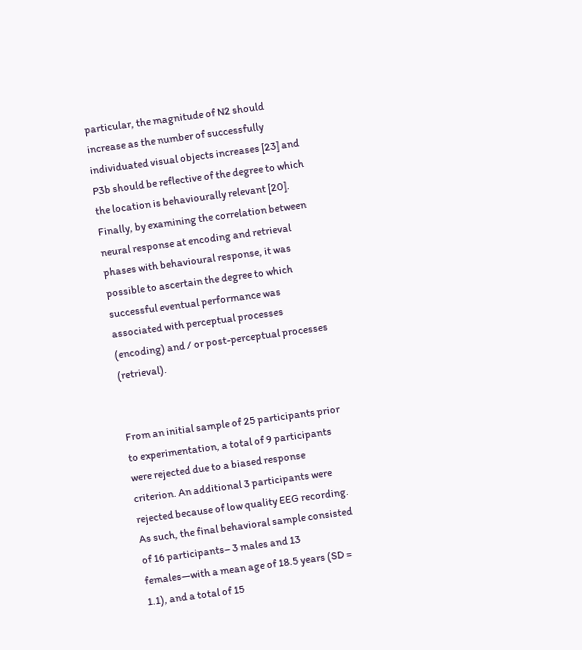particular, the magnitude of N2 should increase as the number of successfully individuated visual objects increases [23] and P3b should be reflective of the degree to which the location is behaviourally relevant [20]. Finally, by examining the correlation between neural response at encoding and retrieval phases with behavioural response, it was possible to ascertain the degree to which successful eventual performance was associated with perceptual processes (encoding) and / or post-perceptual processes (retrieval).


From an initial sample of 25 participants prior to experimentation, a total of 9 participants were rejected due to a biased response criterion. An additional 3 participants were rejected because of low quality EEG recording. As such, the final behavioral sample consisted of 16 participants– 3 males and 13 females—with a mean age of 18.5 years (SD = 1.1), and a total of 15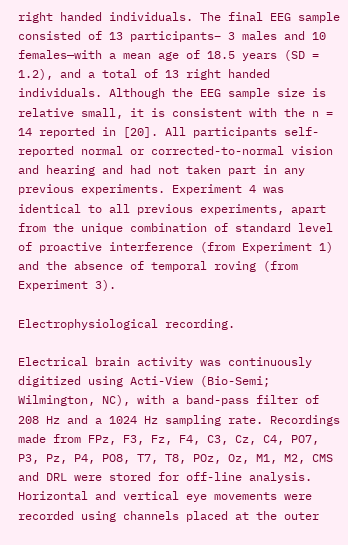right handed individuals. The final EEG sample consisted of 13 participants– 3 males and 10 females—with a mean age of 18.5 years (SD = 1.2), and a total of 13 right handed individuals. Although the EEG sample size is relative small, it is consistent with the n = 14 reported in [20]. All participants self-reported normal or corrected-to-normal vision and hearing and had not taken part in any previous experiments. Experiment 4 was identical to all previous experiments, apart from the unique combination of standard level of proactive interference (from Experiment 1) and the absence of temporal roving (from Experiment 3).

Electrophysiological recording.

Electrical brain activity was continuously digitized using Acti-View (Bio-Semi; Wilmington, NC), with a band-pass filter of 208 Hz and a 1024 Hz sampling rate. Recordings made from FPz, F3, Fz, F4, C3, Cz, C4, PO7, P3, Pz, P4, PO8, T7, T8, POz, Oz, M1, M2, CMS and DRL were stored for off-line analysis. Horizontal and vertical eye movements were recorded using channels placed at the outer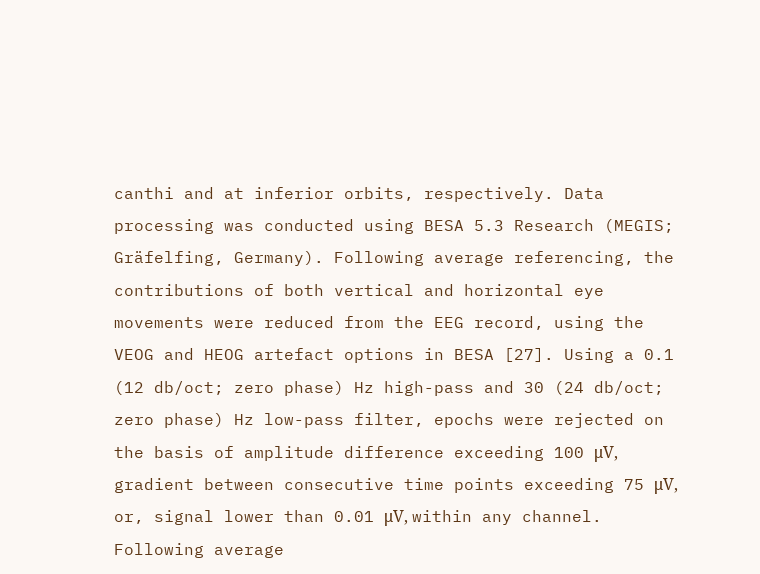canthi and at inferior orbits, respectively. Data processing was conducted using BESA 5.3 Research (MEGIS; Gräfelfing, Germany). Following average referencing, the contributions of both vertical and horizontal eye movements were reduced from the EEG record, using the VEOG and HEOG artefact options in BESA [27]. Using a 0.1 (12 db/oct; zero phase) Hz high-pass and 30 (24 db/oct; zero phase) Hz low-pass filter, epochs were rejected on the basis of amplitude difference exceeding 100 μV, gradient between consecutive time points exceeding 75 μV, or, signal lower than 0.01 μV, within any channel. Following average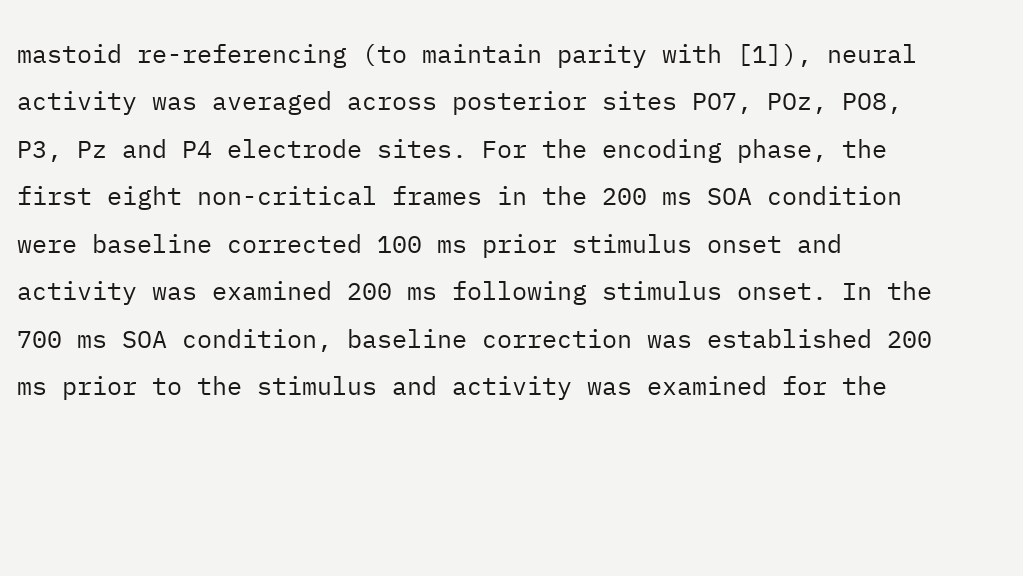mastoid re-referencing (to maintain parity with [1]), neural activity was averaged across posterior sites PO7, POz, PO8, P3, Pz and P4 electrode sites. For the encoding phase, the first eight non-critical frames in the 200 ms SOA condition were baseline corrected 100 ms prior stimulus onset and activity was examined 200 ms following stimulus onset. In the 700 ms SOA condition, baseline correction was established 200 ms prior to the stimulus and activity was examined for the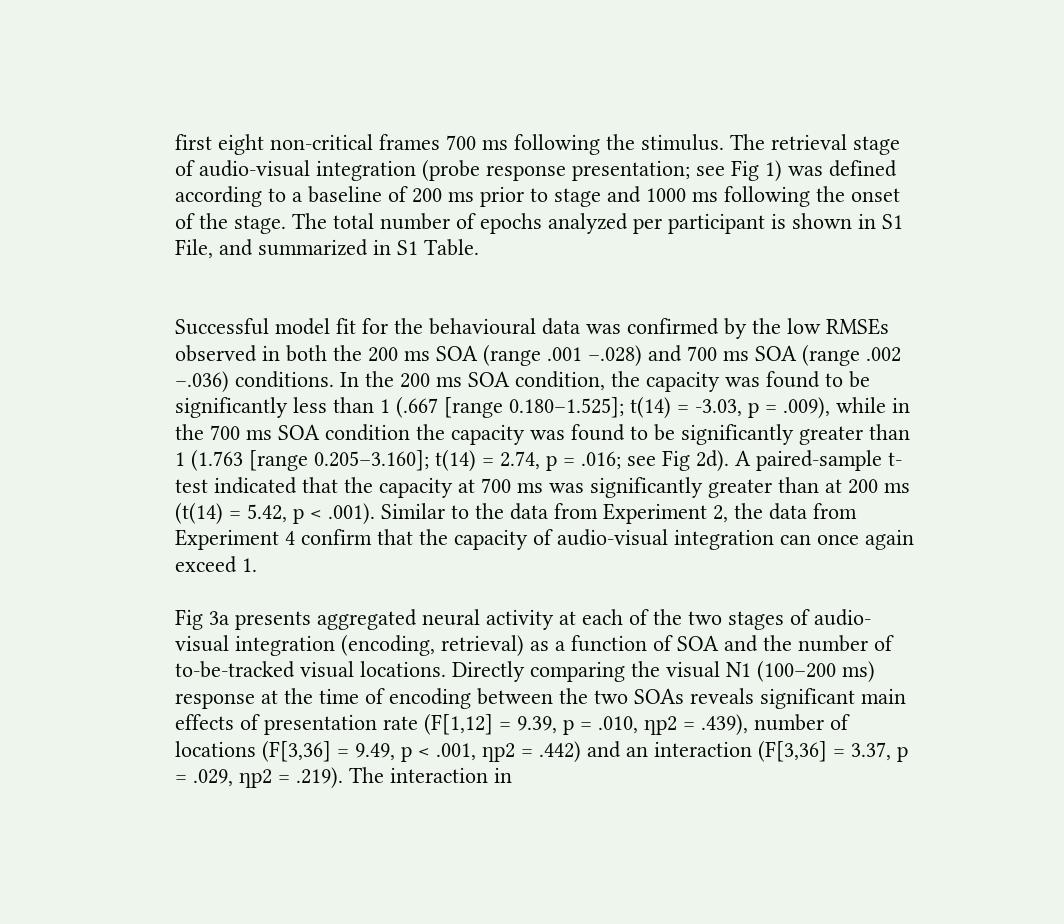first eight non-critical frames 700 ms following the stimulus. The retrieval stage of audio-visual integration (probe response presentation; see Fig 1) was defined according to a baseline of 200 ms prior to stage and 1000 ms following the onset of the stage. The total number of epochs analyzed per participant is shown in S1 File, and summarized in S1 Table.


Successful model fit for the behavioural data was confirmed by the low RMSEs observed in both the 200 ms SOA (range .001 –.028) and 700 ms SOA (range .002 –.036) conditions. In the 200 ms SOA condition, the capacity was found to be significantly less than 1 (.667 [range 0.180–1.525]; t(14) = -3.03, p = .009), while in the 700 ms SOA condition the capacity was found to be significantly greater than 1 (1.763 [range 0.205–3.160]; t(14) = 2.74, p = .016; see Fig 2d). A paired-sample t-test indicated that the capacity at 700 ms was significantly greater than at 200 ms (t(14) = 5.42, p < .001). Similar to the data from Experiment 2, the data from Experiment 4 confirm that the capacity of audio-visual integration can once again exceed 1.

Fig 3a presents aggregated neural activity at each of the two stages of audio-visual integration (encoding, retrieval) as a function of SOA and the number of to-be-tracked visual locations. Directly comparing the visual N1 (100–200 ms) response at the time of encoding between the two SOAs reveals significant main effects of presentation rate (F[1,12] = 9.39, p = .010, ƞp2 = .439), number of locations (F[3,36] = 9.49, p < .001, ƞp2 = .442) and an interaction (F[3,36] = 3.37, p = .029, ƞp2 = .219). The interaction in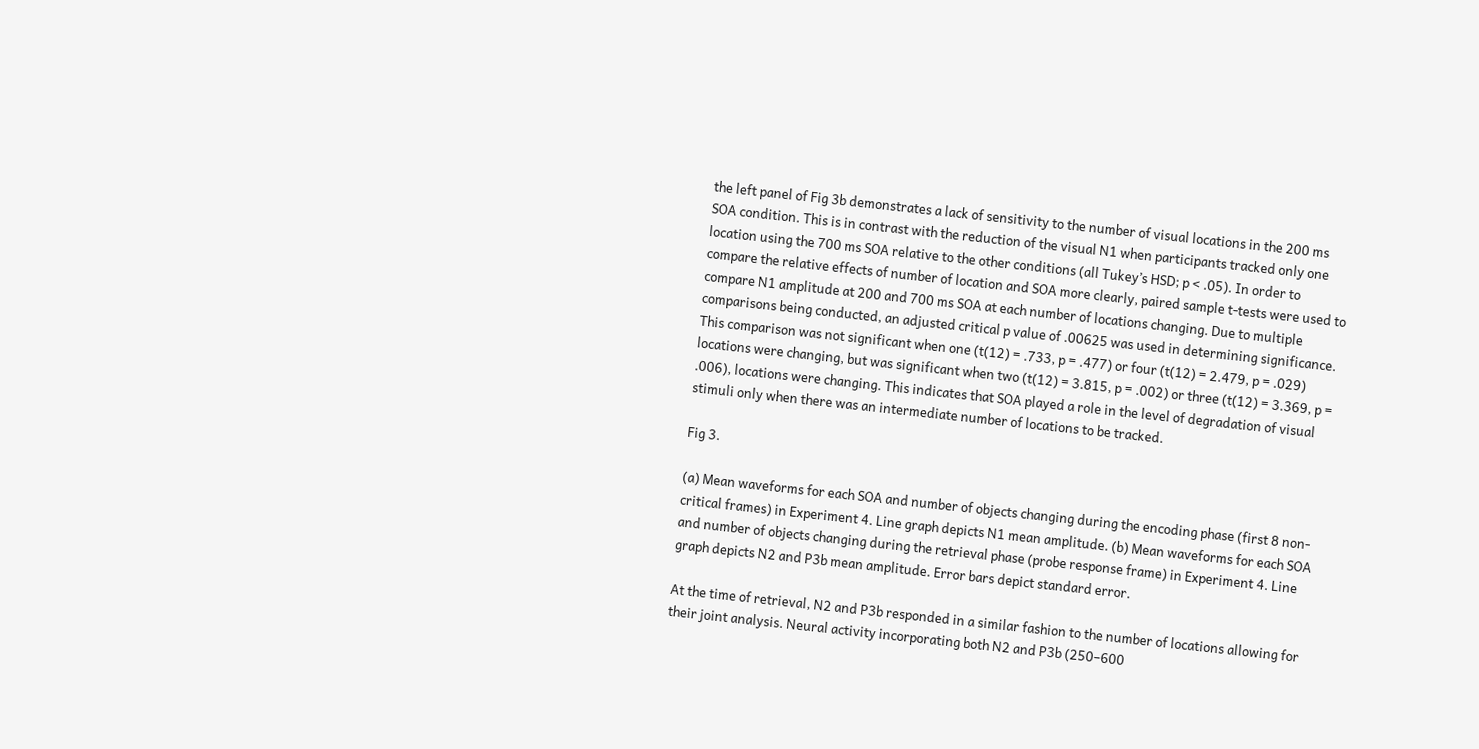the left panel of Fig 3b demonstrates a lack of sensitivity to the number of visual locations in the 200 ms SOA condition. This is in contrast with the reduction of the visual N1 when participants tracked only one location using the 700 ms SOA relative to the other conditions (all Tukey’s HSD; p < .05). In order to compare the relative effects of number of location and SOA more clearly, paired sample t-tests were used to compare N1 amplitude at 200 and 700 ms SOA at each number of locations changing. Due to multiple comparisons being conducted, an adjusted critical p value of .00625 was used in determining significance. This comparison was not significant when one (t(12) = .733, p = .477) or four (t(12) = 2.479, p = .029) locations were changing, but was significant when two (t(12) = 3.815, p = .002) or three (t(12) = 3.369, p = .006), locations were changing. This indicates that SOA played a role in the level of degradation of visual stimuli only when there was an intermediate number of locations to be tracked.

Fig 3.

(a) Mean waveforms for each SOA and number of objects changing during the encoding phase (first 8 non-critical frames) in Experiment 4. Line graph depicts N1 mean amplitude. (b) Mean waveforms for each SOA and number of objects changing during the retrieval phase (probe response frame) in Experiment 4. Line graph depicts N2 and P3b mean amplitude. Error bars depict standard error.

At the time of retrieval, N2 and P3b responded in a similar fashion to the number of locations allowing for their joint analysis. Neural activity incorporating both N2 and P3b (250–600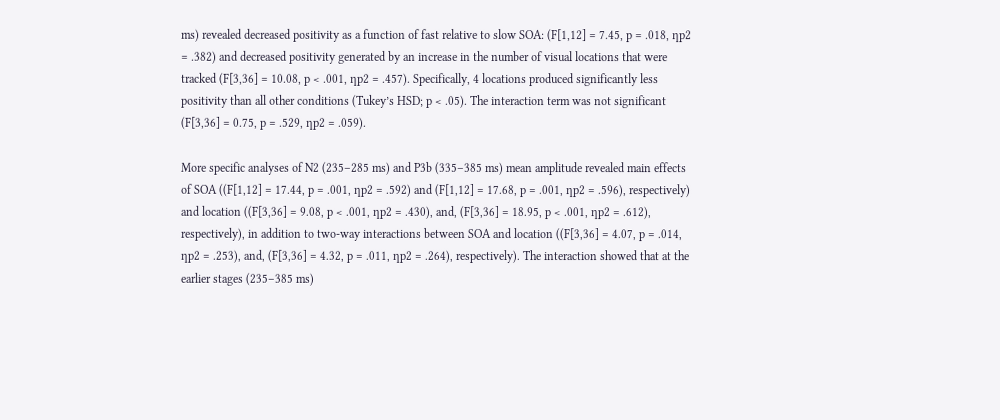ms) revealed decreased positivity as a function of fast relative to slow SOA: (F[1,12] = 7.45, p = .018, ƞp2 = .382) and decreased positivity generated by an increase in the number of visual locations that were tracked (F[3,36] = 10.08, p < .001, ƞp2 = .457). Specifically, 4 locations produced significantly less positivity than all other conditions (Tukey’s HSD; p < .05). The interaction term was not significant (F[3,36] = 0.75, p = .529, ƞp2 = .059).

More specific analyses of N2 (235–285 ms) and P3b (335–385 ms) mean amplitude revealed main effects of SOA ((F[1,12] = 17.44, p = .001, ƞp2 = .592) and (F[1,12] = 17.68, p = .001, ƞp2 = .596), respectively) and location ((F[3,36] = 9.08, p < .001, ƞp2 = .430), and, (F[3,36] = 18.95, p < .001, ƞp2 = .612), respectively), in addition to two-way interactions between SOA and location ((F[3,36] = 4.07, p = .014, ƞp2 = .253), and, (F[3,36] = 4.32, p = .011, ƞp2 = .264), respectively). The interaction showed that at the earlier stages (235–385 ms)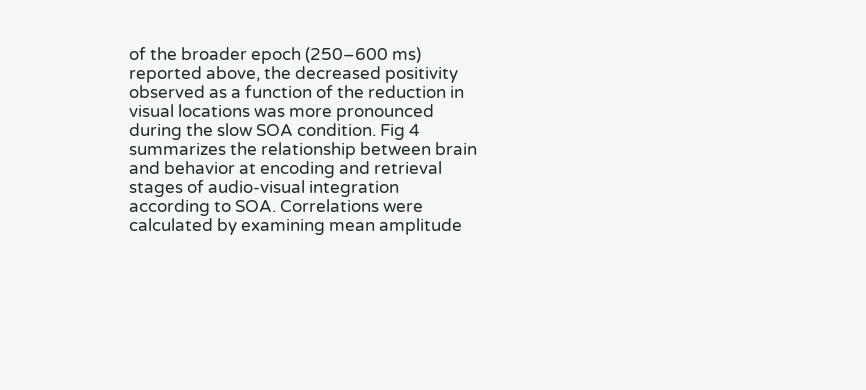of the broader epoch (250–600 ms) reported above, the decreased positivity observed as a function of the reduction in visual locations was more pronounced during the slow SOA condition. Fig 4 summarizes the relationship between brain and behavior at encoding and retrieval stages of audio-visual integration according to SOA. Correlations were calculated by examining mean amplitude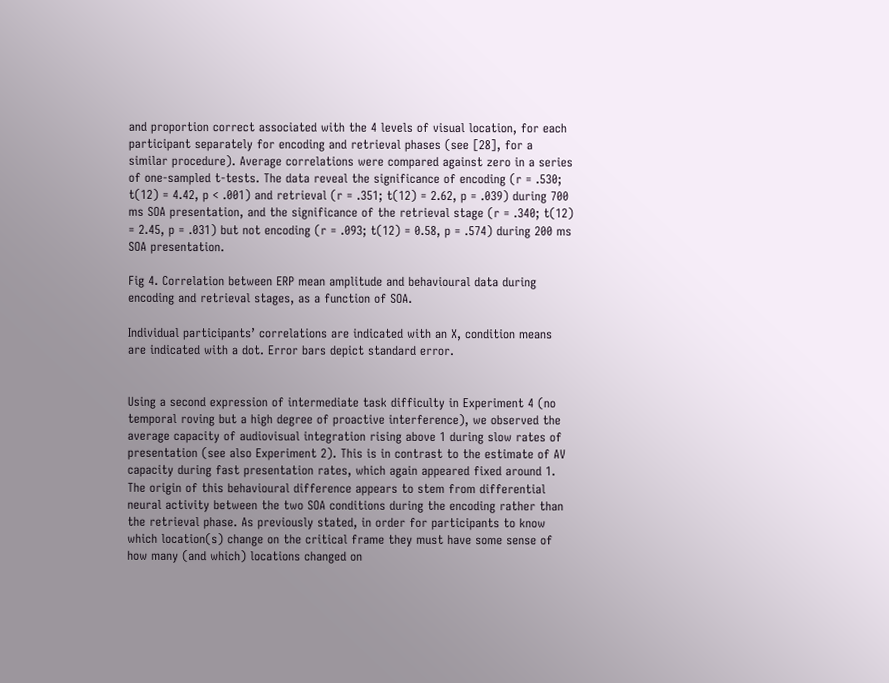and proportion correct associated with the 4 levels of visual location, for each participant separately for encoding and retrieval phases (see [28], for a similar procedure). Average correlations were compared against zero in a series of one-sampled t-tests. The data reveal the significance of encoding (r = .530; t(12) = 4.42, p < .001) and retrieval (r = .351; t(12) = 2.62, p = .039) during 700 ms SOA presentation, and the significance of the retrieval stage (r = .340; t(12) = 2.45, p = .031) but not encoding (r = .093; t(12) = 0.58, p = .574) during 200 ms SOA presentation.

Fig 4. Correlation between ERP mean amplitude and behavioural data during encoding and retrieval stages, as a function of SOA.

Individual participants’ correlations are indicated with an X, condition means are indicated with a dot. Error bars depict standard error.


Using a second expression of intermediate task difficulty in Experiment 4 (no temporal roving but a high degree of proactive interference), we observed the average capacity of audiovisual integration rising above 1 during slow rates of presentation (see also Experiment 2). This is in contrast to the estimate of AV capacity during fast presentation rates, which again appeared fixed around 1. The origin of this behavioural difference appears to stem from differential neural activity between the two SOA conditions during the encoding rather than the retrieval phase. As previously stated, in order for participants to know which location(s) change on the critical frame they must have some sense of how many (and which) locations changed on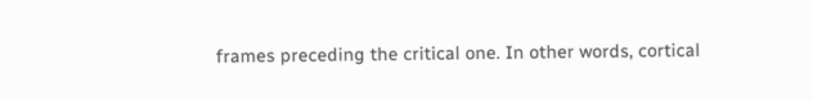frames preceding the critical one. In other words, cortical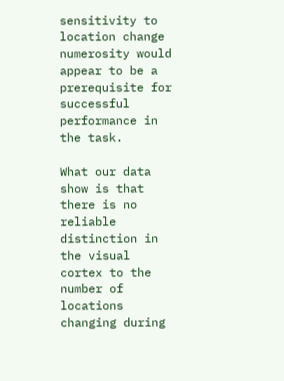sensitivity to location change numerosity would appear to be a prerequisite for successful performance in the task.

What our data show is that there is no reliable distinction in the visual cortex to the number of locations changing during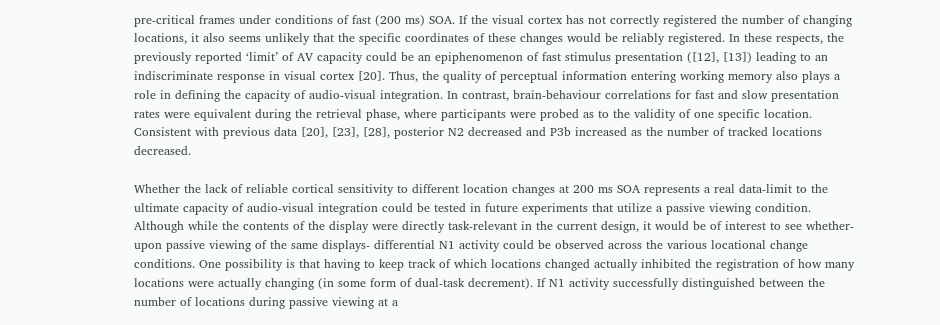pre-critical frames under conditions of fast (200 ms) SOA. If the visual cortex has not correctly registered the number of changing locations, it also seems unlikely that the specific coordinates of these changes would be reliably registered. In these respects, the previously reported ‘limit’ of AV capacity could be an epiphenomenon of fast stimulus presentation ([12], [13]) leading to an indiscriminate response in visual cortex [20]. Thus, the quality of perceptual information entering working memory also plays a role in defining the capacity of audio-visual integration. In contrast, brain-behaviour correlations for fast and slow presentation rates were equivalent during the retrieval phase, where participants were probed as to the validity of one specific location. Consistent with previous data [20], [23], [28], posterior N2 decreased and P3b increased as the number of tracked locations decreased.

Whether the lack of reliable cortical sensitivity to different location changes at 200 ms SOA represents a real data-limit to the ultimate capacity of audio-visual integration could be tested in future experiments that utilize a passive viewing condition. Although while the contents of the display were directly task-relevant in the current design, it would be of interest to see whether- upon passive viewing of the same displays- differential N1 activity could be observed across the various locational change conditions. One possibility is that having to keep track of which locations changed actually inhibited the registration of how many locations were actually changing (in some form of dual-task decrement). If N1 activity successfully distinguished between the number of locations during passive viewing at a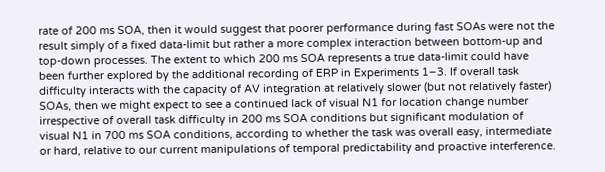rate of 200 ms SOA, then it would suggest that poorer performance during fast SOAs were not the result simply of a fixed data-limit but rather a more complex interaction between bottom-up and top-down processes. The extent to which 200 ms SOA represents a true data-limit could have been further explored by the additional recording of ERP in Experiments 1–3. If overall task difficulty interacts with the capacity of AV integration at relatively slower (but not relatively faster) SOAs, then we might expect to see a continued lack of visual N1 for location change number irrespective of overall task difficulty in 200 ms SOA conditions but significant modulation of visual N1 in 700 ms SOA conditions, according to whether the task was overall easy, intermediate or hard, relative to our current manipulations of temporal predictability and proactive interference.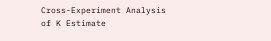Cross-Experiment Analysis of K Estimate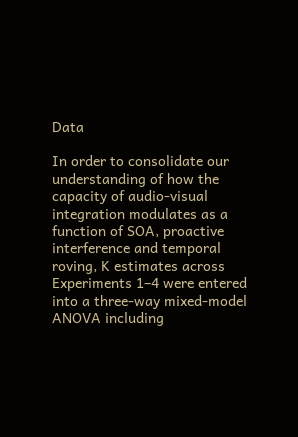Data

In order to consolidate our understanding of how the capacity of audio-visual integration modulates as a function of SOA, proactive interference and temporal roving, K estimates across Experiments 1–4 were entered into a three-way mixed-model ANOVA including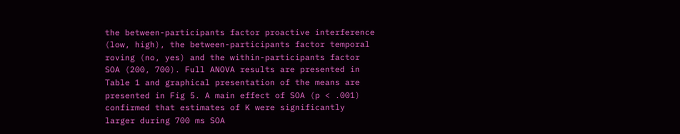the between-participants factor proactive interference (low, high), the between-participants factor temporal roving (no, yes) and the within-participants factor SOA (200, 700). Full ANOVA results are presented in Table 1 and graphical presentation of the means are presented in Fig 5. A main effect of SOA (p < .001) confirmed that estimates of K were significantly larger during 700 ms SOA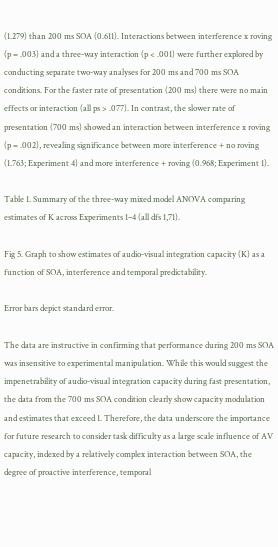(1.279) than 200 ms SOA (0.611). Interactions between interference x roving (p = .003) and a three-way interaction (p < .001) were further explored by conducting separate two-way analyses for 200 ms and 700 ms SOA conditions. For the faster rate of presentation (200 ms) there were no main effects or interaction (all ps > .077). In contrast, the slower rate of presentation (700 ms) showed an interaction between interference x roving (p = .002), revealing significance between more interference + no roving (1.763; Experiment 4) and more interference + roving (0.968; Experiment 1).

Table 1. Summary of the three-way mixed model ANOVA comparing estimates of K across Experiments 1–4 (all dfs 1,71).

Fig 5. Graph to show estimates of audio-visual integration capacity (K) as a function of SOA, interference and temporal predictability.

Error bars depict standard error.

The data are instructive in confirming that performance during 200 ms SOA was insensitive to experimental manipulation. While this would suggest the impenetrability of audio-visual integration capacity during fast presentation, the data from the 700 ms SOA condition clearly show capacity modulation and estimates that exceed 1. Therefore, the data underscore the importance for future research to consider task difficulty as a large scale influence of AV capacity, indexed by a relatively complex interaction between SOA, the degree of proactive interference, temporal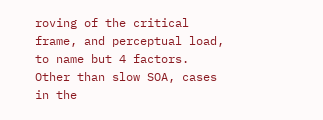roving of the critical frame, and perceptual load, to name but 4 factors. Other than slow SOA, cases in the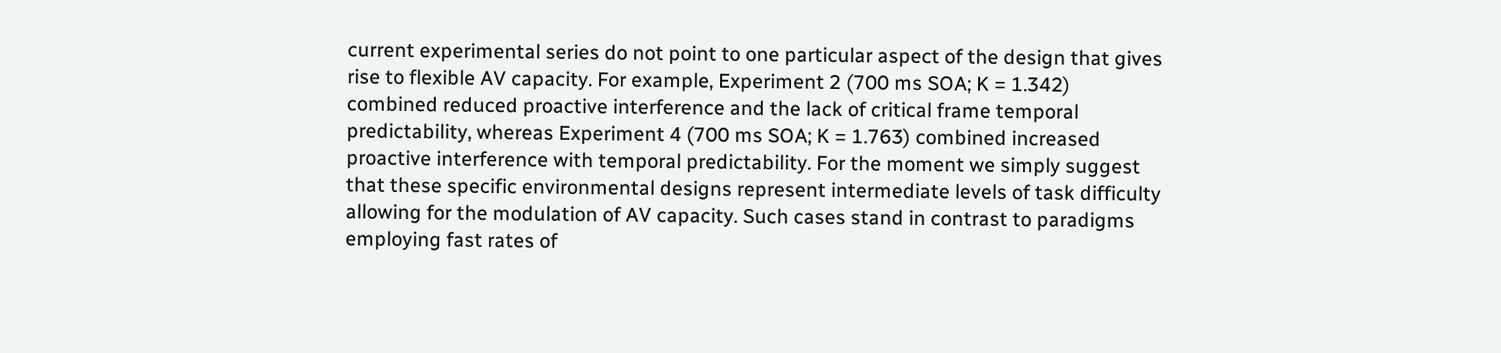current experimental series do not point to one particular aspect of the design that gives rise to flexible AV capacity. For example, Experiment 2 (700 ms SOA; K = 1.342) combined reduced proactive interference and the lack of critical frame temporal predictability, whereas Experiment 4 (700 ms SOA; K = 1.763) combined increased proactive interference with temporal predictability. For the moment we simply suggest that these specific environmental designs represent intermediate levels of task difficulty allowing for the modulation of AV capacity. Such cases stand in contrast to paradigms employing fast rates of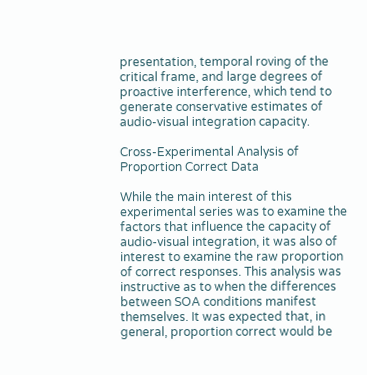presentation, temporal roving of the critical frame, and large degrees of proactive interference, which tend to generate conservative estimates of audio-visual integration capacity.

Cross-Experimental Analysis of Proportion Correct Data

While the main interest of this experimental series was to examine the factors that influence the capacity of audio-visual integration, it was also of interest to examine the raw proportion of correct responses. This analysis was instructive as to when the differences between SOA conditions manifest themselves. It was expected that, in general, proportion correct would be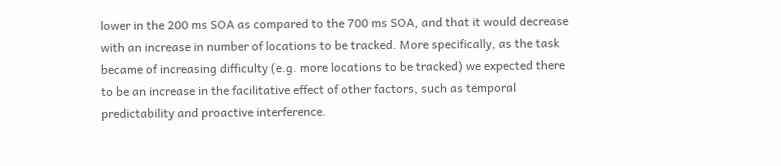lower in the 200 ms SOA as compared to the 700 ms SOA, and that it would decrease with an increase in number of locations to be tracked. More specifically, as the task became of increasing difficulty (e.g. more locations to be tracked) we expected there to be an increase in the facilitative effect of other factors, such as temporal predictability and proactive interference.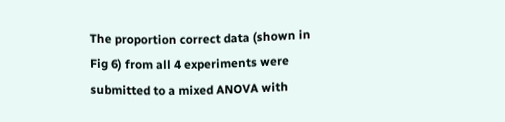The proportion correct data (shown in Fig 6) from all 4 experiments were submitted to a mixed ANOVA with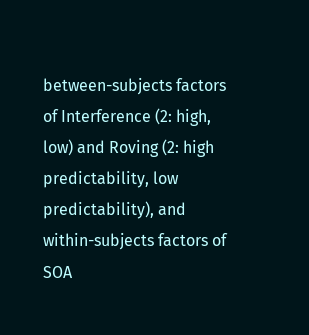between-subjects factors of Interference (2: high, low) and Roving (2: high predictability, low predictability), and within-subjects factors of SOA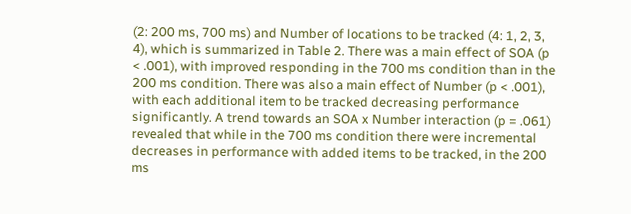(2: 200 ms, 700 ms) and Number of locations to be tracked (4: 1, 2, 3, 4), which is summarized in Table 2. There was a main effect of SOA (p < .001), with improved responding in the 700 ms condition than in the 200 ms condition. There was also a main effect of Number (p < .001), with each additional item to be tracked decreasing performance significantly. A trend towards an SOA x Number interaction (p = .061) revealed that while in the 700 ms condition there were incremental decreases in performance with added items to be tracked, in the 200 ms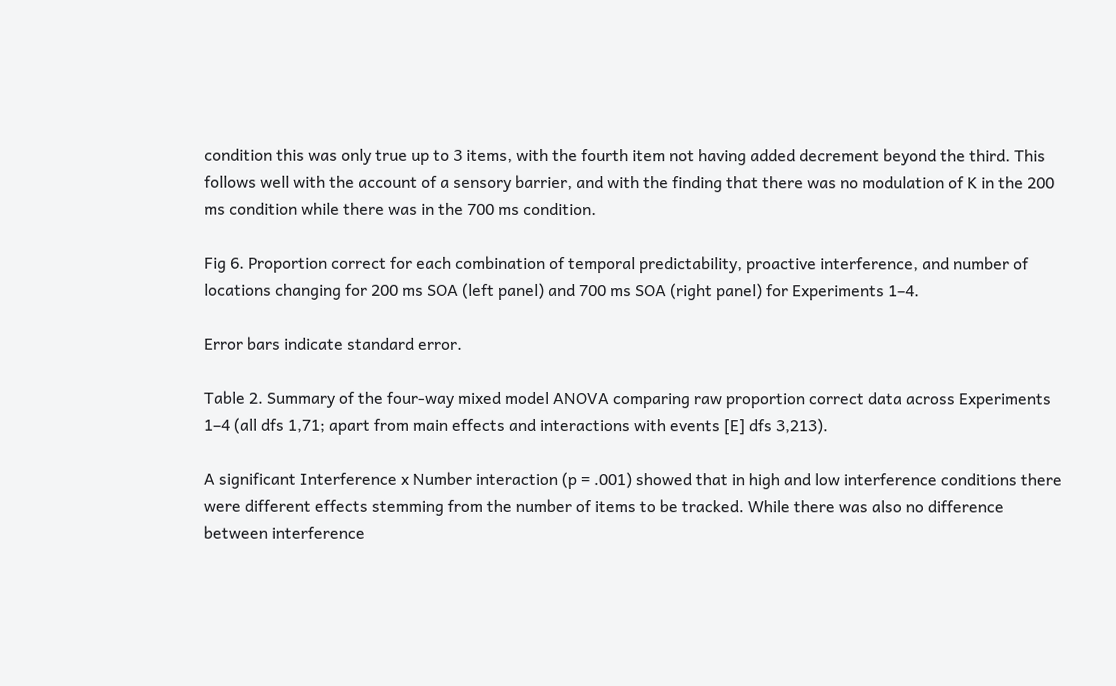condition this was only true up to 3 items, with the fourth item not having added decrement beyond the third. This follows well with the account of a sensory barrier, and with the finding that there was no modulation of K in the 200 ms condition while there was in the 700 ms condition.

Fig 6. Proportion correct for each combination of temporal predictability, proactive interference, and number of locations changing for 200 ms SOA (left panel) and 700 ms SOA (right panel) for Experiments 1–4.

Error bars indicate standard error.

Table 2. Summary of the four-way mixed model ANOVA comparing raw proportion correct data across Experiments 1–4 (all dfs 1,71; apart from main effects and interactions with events [E] dfs 3,213).

A significant Interference x Number interaction (p = .001) showed that in high and low interference conditions there were different effects stemming from the number of items to be tracked. While there was also no difference between interference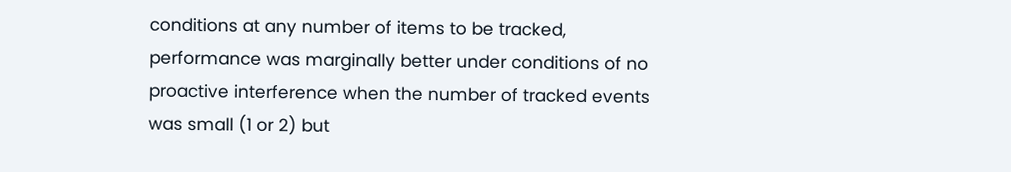conditions at any number of items to be tracked, performance was marginally better under conditions of no proactive interference when the number of tracked events was small (1 or 2) but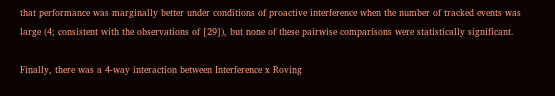that performance was marginally better under conditions of proactive interference when the number of tracked events was large (4; consistent with the observations of [29]), but none of these pairwise comparisons were statistically significant.

Finally, there was a 4-way interaction between Interference x Roving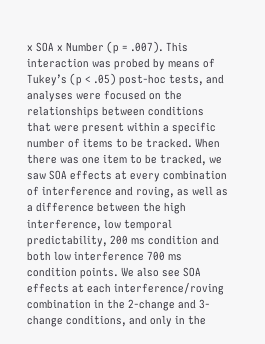x SOA x Number (p = .007). This interaction was probed by means of Tukey’s (p < .05) post-hoc tests, and analyses were focused on the relationships between conditions that were present within a specific number of items to be tracked. When there was one item to be tracked, we saw SOA effects at every combination of interference and roving, as well as a difference between the high interference, low temporal predictability, 200 ms condition and both low interference 700 ms condition points. We also see SOA effects at each interference/roving combination in the 2-change and 3-change conditions, and only in the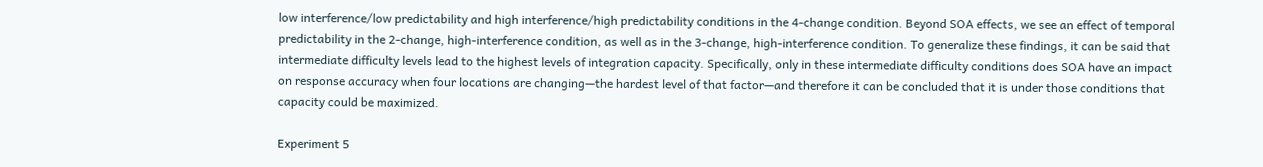low interference/low predictability and high interference/high predictability conditions in the 4-change condition. Beyond SOA effects, we see an effect of temporal predictability in the 2-change, high-interference condition, as well as in the 3-change, high-interference condition. To generalize these findings, it can be said that intermediate difficulty levels lead to the highest levels of integration capacity. Specifically, only in these intermediate difficulty conditions does SOA have an impact on response accuracy when four locations are changing—the hardest level of that factor—and therefore it can be concluded that it is under those conditions that capacity could be maximized.

Experiment 5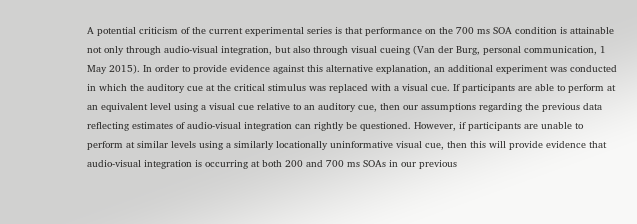A potential criticism of the current experimental series is that performance on the 700 ms SOA condition is attainable not only through audio-visual integration, but also through visual cueing (Van der Burg, personal communication, 1 May 2015). In order to provide evidence against this alternative explanation, an additional experiment was conducted in which the auditory cue at the critical stimulus was replaced with a visual cue. If participants are able to perform at an equivalent level using a visual cue relative to an auditory cue, then our assumptions regarding the previous data reflecting estimates of audio-visual integration can rightly be questioned. However, if participants are unable to perform at similar levels using a similarly locationally uninformative visual cue, then this will provide evidence that audio-visual integration is occurring at both 200 and 700 ms SOAs in our previous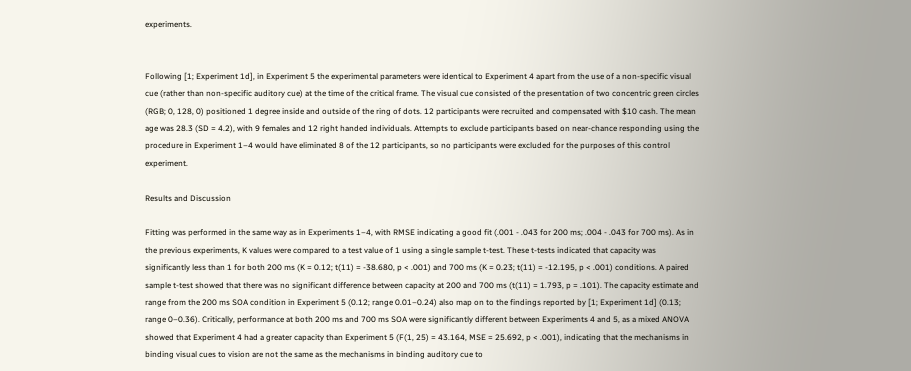experiments.


Following [1; Experiment 1d], in Experiment 5 the experimental parameters were identical to Experiment 4 apart from the use of a non-specific visual cue (rather than non-specific auditory cue) at the time of the critical frame. The visual cue consisted of the presentation of two concentric green circles (RGB; 0, 128, 0) positioned 1 degree inside and outside of the ring of dots. 12 participants were recruited and compensated with $10 cash. The mean age was 28.3 (SD = 4.2), with 9 females and 12 right handed individuals. Attempts to exclude participants based on near-chance responding using the procedure in Experiment 1–4 would have eliminated 8 of the 12 participants, so no participants were excluded for the purposes of this control experiment.

Results and Discussion

Fitting was performed in the same way as in Experiments 1–4, with RMSE indicating a good fit (.001 - .043 for 200 ms; .004 - .043 for 700 ms). As in the previous experiments, K values were compared to a test value of 1 using a single sample t-test. These t-tests indicated that capacity was significantly less than 1 for both 200 ms (K = 0.12; t(11) = -38.680, p < .001) and 700 ms (K = 0.23; t(11) = -12.195, p < .001) conditions. A paired sample t-test showed that there was no significant difference between capacity at 200 and 700 ms (t(11) = 1.793, p = .101). The capacity estimate and range from the 200 ms SOA condition in Experiment 5 (0.12; range 0.01–0.24) also map on to the findings reported by [1; Experiment 1d] (0.13; range 0–0.36). Critically, performance at both 200 ms and 700 ms SOA were significantly different between Experiments 4 and 5, as a mixed ANOVA showed that Experiment 4 had a greater capacity than Experiment 5 (F(1, 25) = 43.164, MSE = 25.692, p < .001), indicating that the mechanisms in binding visual cues to vision are not the same as the mechanisms in binding auditory cue to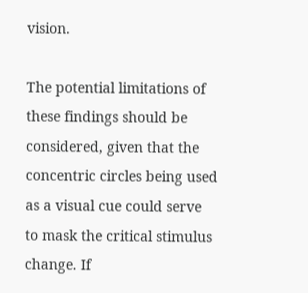vision.

The potential limitations of these findings should be considered, given that the concentric circles being used as a visual cue could serve to mask the critical stimulus change. If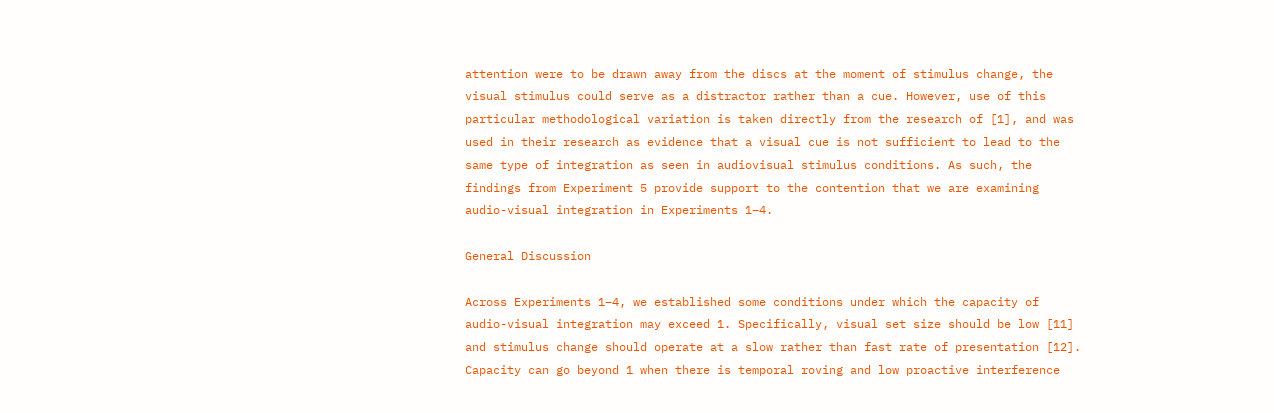attention were to be drawn away from the discs at the moment of stimulus change, the visual stimulus could serve as a distractor rather than a cue. However, use of this particular methodological variation is taken directly from the research of [1], and was used in their research as evidence that a visual cue is not sufficient to lead to the same type of integration as seen in audiovisual stimulus conditions. As such, the findings from Experiment 5 provide support to the contention that we are examining audio-visual integration in Experiments 1–4.

General Discussion

Across Experiments 1–4, we established some conditions under which the capacity of audio-visual integration may exceed 1. Specifically, visual set size should be low [11] and stimulus change should operate at a slow rather than fast rate of presentation [12]. Capacity can go beyond 1 when there is temporal roving and low proactive interference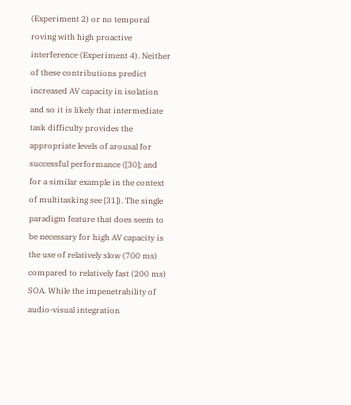(Experiment 2) or no temporal roving with high proactive interference (Experiment 4). Neither of these contributions predict increased AV capacity in isolation and so it is likely that intermediate task difficulty provides the appropriate levels of arousal for successful performance ([30]; and for a similar example in the context of multitasking see [31]). The single paradigm feature that does seem to be necessary for high AV capacity is the use of relatively slow (700 ms) compared to relatively fast (200 ms) SOA. While the impenetrability of audio-visual integration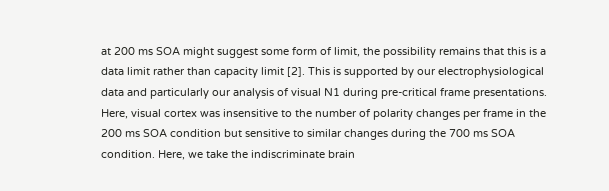at 200 ms SOA might suggest some form of limit, the possibility remains that this is a data limit rather than capacity limit [2]. This is supported by our electrophysiological data and particularly our analysis of visual N1 during pre-critical frame presentations. Here, visual cortex was insensitive to the number of polarity changes per frame in the 200 ms SOA condition but sensitive to similar changes during the 700 ms SOA condition. Here, we take the indiscriminate brain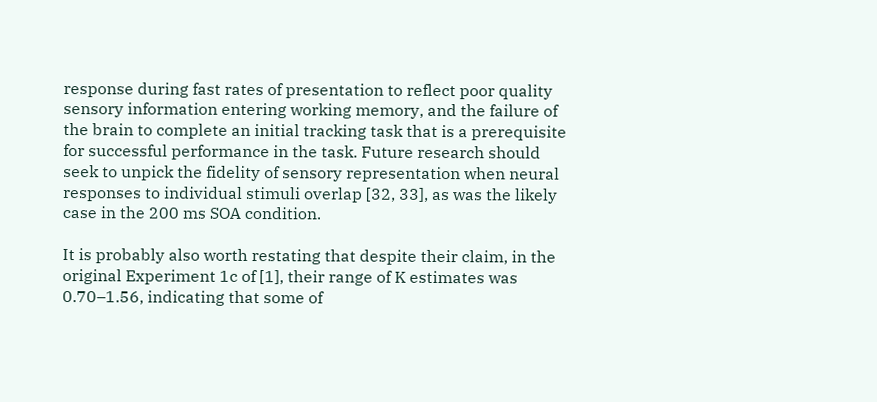response during fast rates of presentation to reflect poor quality sensory information entering working memory, and the failure of the brain to complete an initial tracking task that is a prerequisite for successful performance in the task. Future research should seek to unpick the fidelity of sensory representation when neural responses to individual stimuli overlap [32, 33], as was the likely case in the 200 ms SOA condition.

It is probably also worth restating that despite their claim, in the original Experiment 1c of [1], their range of K estimates was 0.70–1.56, indicating that some of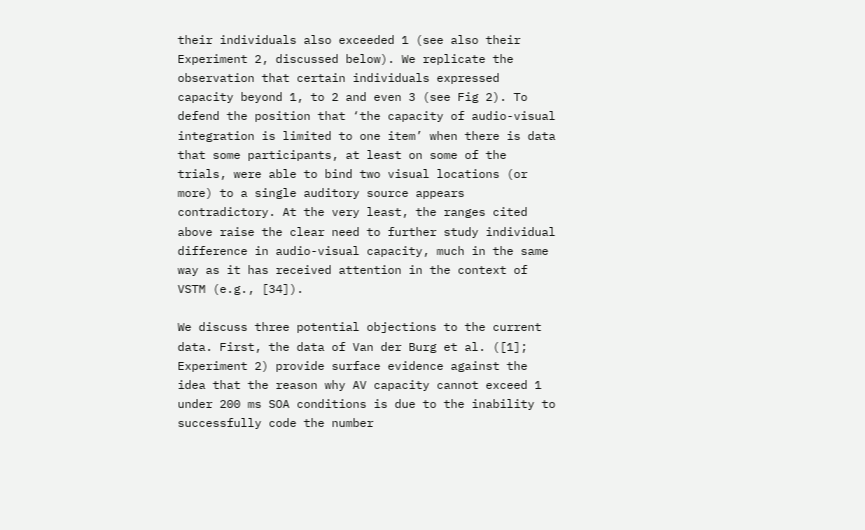their individuals also exceeded 1 (see also their Experiment 2, discussed below). We replicate the observation that certain individuals expressed capacity beyond 1, to 2 and even 3 (see Fig 2). To defend the position that ‘the capacity of audio-visual integration is limited to one item’ when there is data that some participants, at least on some of the trials, were able to bind two visual locations (or more) to a single auditory source appears contradictory. At the very least, the ranges cited above raise the clear need to further study individual difference in audio-visual capacity, much in the same way as it has received attention in the context of VSTM (e.g., [34]).

We discuss three potential objections to the current data. First, the data of Van der Burg et al. ([1]; Experiment 2) provide surface evidence against the idea that the reason why AV capacity cannot exceed 1 under 200 ms SOA conditions is due to the inability to successfully code the number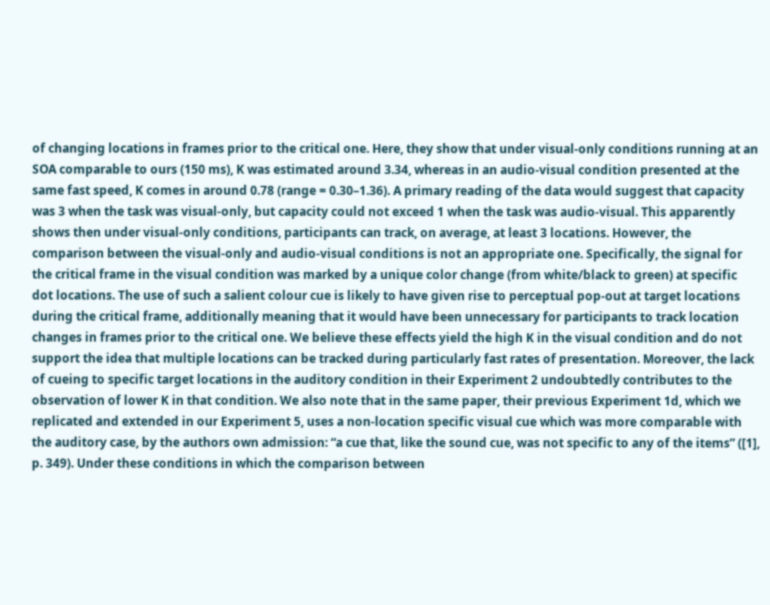of changing locations in frames prior to the critical one. Here, they show that under visual-only conditions running at an SOA comparable to ours (150 ms), K was estimated around 3.34, whereas in an audio-visual condition presented at the same fast speed, K comes in around 0.78 (range = 0.30–1.36). A primary reading of the data would suggest that capacity was 3 when the task was visual-only, but capacity could not exceed 1 when the task was audio-visual. This apparently shows then under visual-only conditions, participants can track, on average, at least 3 locations. However, the comparison between the visual-only and audio-visual conditions is not an appropriate one. Specifically, the signal for the critical frame in the visual condition was marked by a unique color change (from white/black to green) at specific dot locations. The use of such a salient colour cue is likely to have given rise to perceptual pop-out at target locations during the critical frame, additionally meaning that it would have been unnecessary for participants to track location changes in frames prior to the critical one. We believe these effects yield the high K in the visual condition and do not support the idea that multiple locations can be tracked during particularly fast rates of presentation. Moreover, the lack of cueing to specific target locations in the auditory condition in their Experiment 2 undoubtedly contributes to the observation of lower K in that condition. We also note that in the same paper, their previous Experiment 1d, which we replicated and extended in our Experiment 5, uses a non-location specific visual cue which was more comparable with the auditory case, by the authors own admission: “a cue that, like the sound cue, was not specific to any of the items” ([1], p. 349). Under these conditions in which the comparison between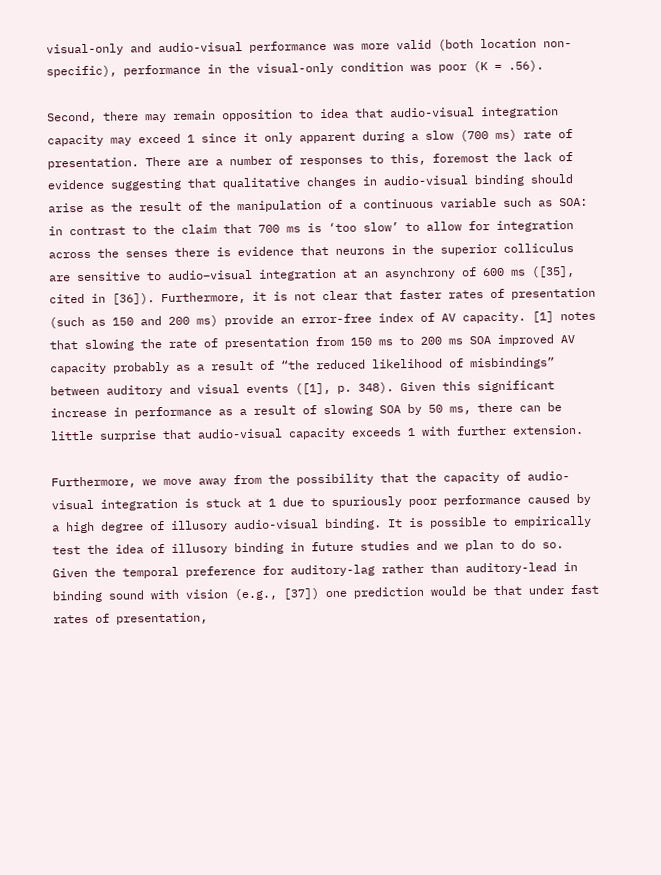visual-only and audio-visual performance was more valid (both location non-specific), performance in the visual-only condition was poor (K = .56).

Second, there may remain opposition to idea that audio-visual integration capacity may exceed 1 since it only apparent during a slow (700 ms) rate of presentation. There are a number of responses to this, foremost the lack of evidence suggesting that qualitative changes in audio-visual binding should arise as the result of the manipulation of a continuous variable such as SOA: in contrast to the claim that 700 ms is ‘too slow’ to allow for integration across the senses there is evidence that neurons in the superior colliculus are sensitive to audio–visual integration at an asynchrony of 600 ms ([35], cited in [36]). Furthermore, it is not clear that faster rates of presentation (such as 150 and 200 ms) provide an error-free index of AV capacity. [1] notes that slowing the rate of presentation from 150 ms to 200 ms SOA improved AV capacity probably as a result of “the reduced likelihood of misbindings” between auditory and visual events ([1], p. 348). Given this significant increase in performance as a result of slowing SOA by 50 ms, there can be little surprise that audio-visual capacity exceeds 1 with further extension.

Furthermore, we move away from the possibility that the capacity of audio-visual integration is stuck at 1 due to spuriously poor performance caused by a high degree of illusory audio-visual binding. It is possible to empirically test the idea of illusory binding in future studies and we plan to do so. Given the temporal preference for auditory-lag rather than auditory-lead in binding sound with vision (e.g., [37]) one prediction would be that under fast rates of presentation,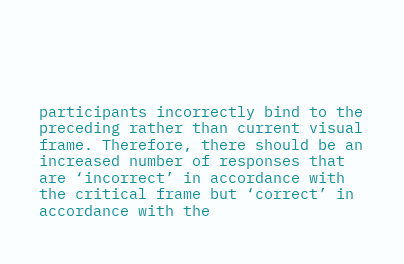participants incorrectly bind to the preceding rather than current visual frame. Therefore, there should be an increased number of responses that are ‘incorrect’ in accordance with the critical frame but ‘correct’ in accordance with the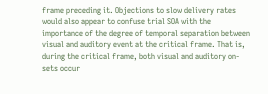frame preceding it. Objections to slow delivery rates would also appear to confuse trial SOA with the importance of the degree of temporal separation between visual and auditory event at the critical frame. That is, during the critical frame, both visual and auditory on-sets occur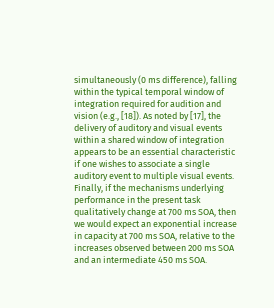simultaneously (0 ms difference), falling within the typical temporal window of integration required for audition and vision (e.g., [18]). As noted by [17], the delivery of auditory and visual events within a shared window of integration appears to be an essential characteristic if one wishes to associate a single auditory event to multiple visual events. Finally, if the mechanisms underlying performance in the present task qualitatively change at 700 ms SOA, then we would expect an exponential increase in capacity at 700 ms SOA, relative to the increases observed between 200 ms SOA and an intermediate 450 ms SOA.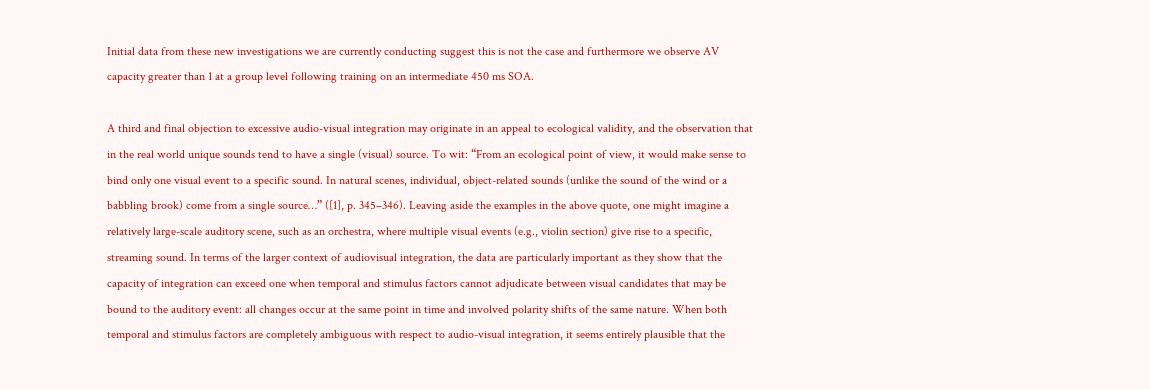Initial data from these new investigations we are currently conducting suggest this is not the case and furthermore we observe AV capacity greater than 1 at a group level following training on an intermediate 450 ms SOA.

A third and final objection to excessive audio-visual integration may originate in an appeal to ecological validity, and the observation that in the real world unique sounds tend to have a single (visual) source. To wit: “From an ecological point of view, it would make sense to bind only one visual event to a specific sound. In natural scenes, individual, object-related sounds (unlike the sound of the wind or a babbling brook) come from a single source…” ([1], p. 345–346). Leaving aside the examples in the above quote, one might imagine a relatively large-scale auditory scene, such as an orchestra, where multiple visual events (e.g., violin section) give rise to a specific, streaming sound. In terms of the larger context of audiovisual integration, the data are particularly important as they show that the capacity of integration can exceed one when temporal and stimulus factors cannot adjudicate between visual candidates that may be bound to the auditory event: all changes occur at the same point in time and involved polarity shifts of the same nature. When both temporal and stimulus factors are completely ambiguous with respect to audio-visual integration, it seems entirely plausible that the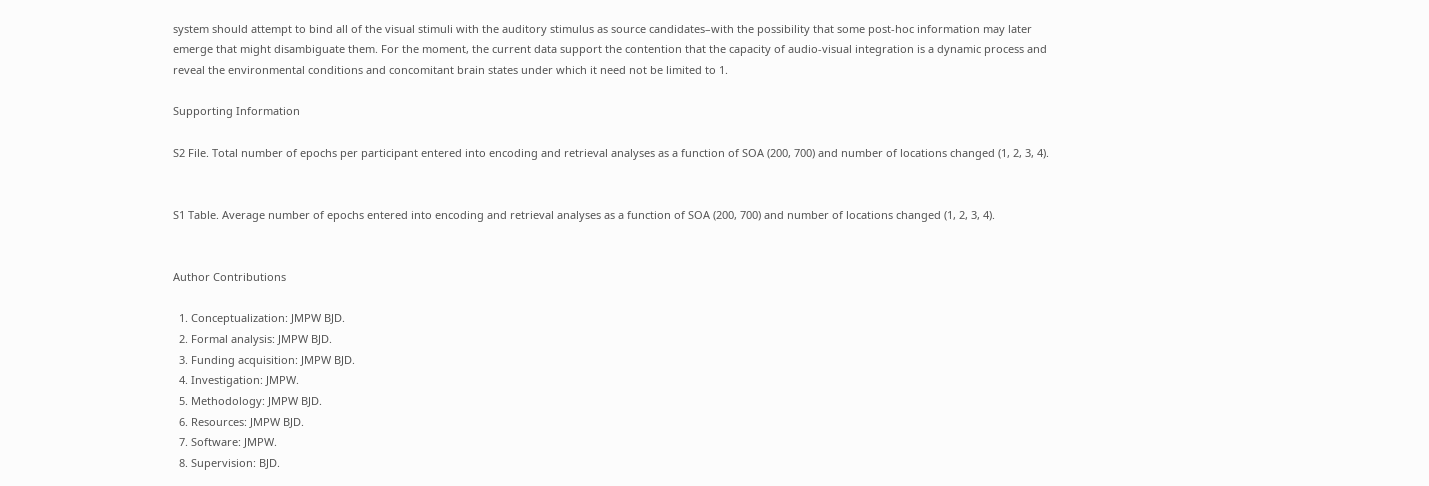system should attempt to bind all of the visual stimuli with the auditory stimulus as source candidates–with the possibility that some post-hoc information may later emerge that might disambiguate them. For the moment, the current data support the contention that the capacity of audio-visual integration is a dynamic process and reveal the environmental conditions and concomitant brain states under which it need not be limited to 1.

Supporting Information

S2 File. Total number of epochs per participant entered into encoding and retrieval analyses as a function of SOA (200, 700) and number of locations changed (1, 2, 3, 4).


S1 Table. Average number of epochs entered into encoding and retrieval analyses as a function of SOA (200, 700) and number of locations changed (1, 2, 3, 4).


Author Contributions

  1. Conceptualization: JMPW BJD.
  2. Formal analysis: JMPW BJD.
  3. Funding acquisition: JMPW BJD.
  4. Investigation: JMPW.
  5. Methodology: JMPW BJD.
  6. Resources: JMPW BJD.
  7. Software: JMPW.
  8. Supervision: BJD.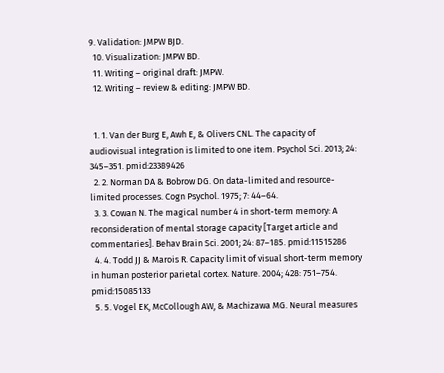9. Validation: JMPW BJD.
  10. Visualization: JMPW BD.
  11. Writing – original draft: JMPW.
  12. Writing – review & editing: JMPW BD.


  1. 1. Van der Burg E, Awh E, & Olivers CNL. The capacity of audiovisual integration is limited to one item. Psychol Sci. 2013; 24: 345–351. pmid:23389426
  2. 2. Norman DA & Bobrow DG. On data-limited and resource-limited processes. Cogn Psychol. 1975; 7: 44–64.
  3. 3. Cowan N. The magical number 4 in short-term memory: A reconsideration of mental storage capacity [Target article and commentaries]. Behav Brain Sci. 2001; 24: 87–185. pmid:11515286
  4. 4. Todd JJ & Marois R. Capacity limit of visual short-term memory in human posterior parietal cortex. Nature. 2004; 428: 751–754. pmid:15085133
  5. 5. Vogel EK, McCollough AW, & Machizawa MG. Neural measures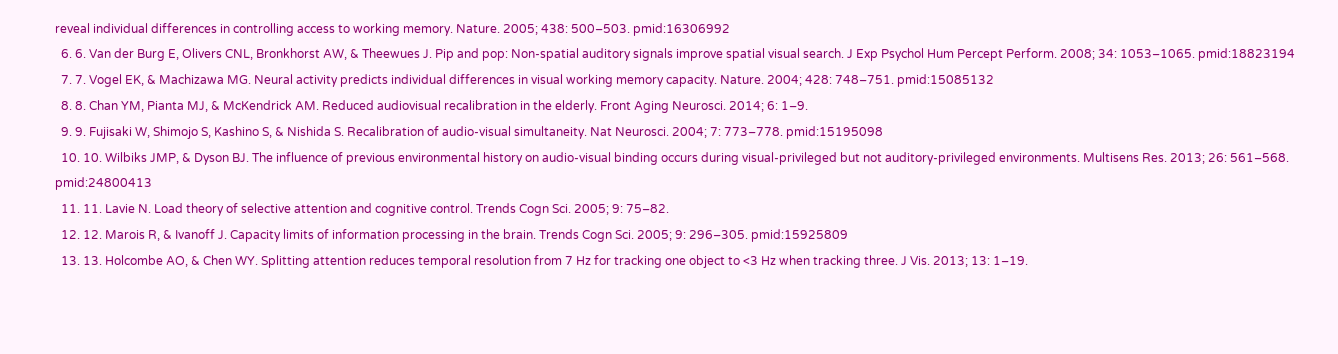reveal individual differences in controlling access to working memory. Nature. 2005; 438: 500–503. pmid:16306992
  6. 6. Van der Burg E, Olivers CNL, Bronkhorst AW, & Theewues J. Pip and pop: Non-spatial auditory signals improve spatial visual search. J Exp Psychol Hum Percept Perform. 2008; 34: 1053–1065. pmid:18823194
  7. 7. Vogel EK, & Machizawa MG. Neural activity predicts individual differences in visual working memory capacity. Nature. 2004; 428: 748–751. pmid:15085132
  8. 8. Chan YM, Pianta MJ, & McKendrick AM. Reduced audiovisual recalibration in the elderly. Front Aging Neurosci. 2014; 6: 1–9.
  9. 9. Fujisaki W, Shimojo S, Kashino S, & Nishida S. Recalibration of audio-visual simultaneity. Nat Neurosci. 2004; 7: 773–778. pmid:15195098
  10. 10. Wilbiks JMP, & Dyson BJ. The influence of previous environmental history on audio-visual binding occurs during visual-privileged but not auditory-privileged environments. Multisens Res. 2013; 26: 561–568. pmid:24800413
  11. 11. Lavie N. Load theory of selective attention and cognitive control. Trends Cogn Sci. 2005; 9: 75–82.
  12. 12. Marois R, & Ivanoff J. Capacity limits of information processing in the brain. Trends Cogn Sci. 2005; 9: 296–305. pmid:15925809
  13. 13. Holcombe AO, & Chen WY. Splitting attention reduces temporal resolution from 7 Hz for tracking one object to <3 Hz when tracking three. J Vis. 2013; 13: 1–19.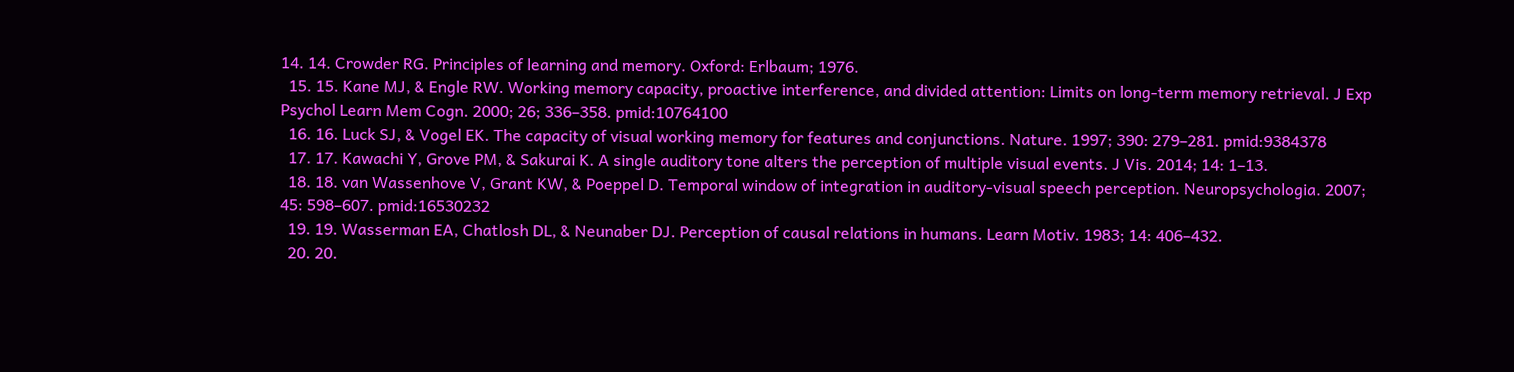14. 14. Crowder RG. Principles of learning and memory. Oxford: Erlbaum; 1976.
  15. 15. Kane MJ, & Engle RW. Working memory capacity, proactive interference, and divided attention: Limits on long-term memory retrieval. J Exp Psychol Learn Mem Cogn. 2000; 26; 336–358. pmid:10764100
  16. 16. Luck SJ, & Vogel EK. The capacity of visual working memory for features and conjunctions. Nature. 1997; 390: 279–281. pmid:9384378
  17. 17. Kawachi Y, Grove PM, & Sakurai K. A single auditory tone alters the perception of multiple visual events. J Vis. 2014; 14: 1–13.
  18. 18. van Wassenhove V, Grant KW, & Poeppel D. Temporal window of integration in auditory-visual speech perception. Neuropsychologia. 2007; 45: 598–607. pmid:16530232
  19. 19. Wasserman EA, Chatlosh DL, & Neunaber DJ. Perception of causal relations in humans. Learn Motiv. 1983; 14: 406–432.
  20. 20.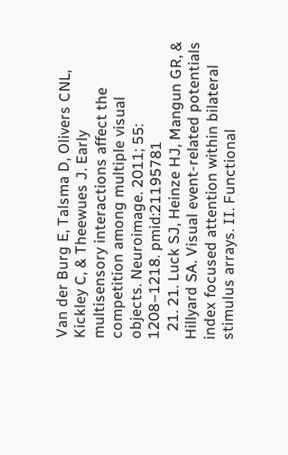Van der Burg E, Talsma D, Olivers CNL, Kickley C, & Theewues J. Early multisensory interactions affect the competition among multiple visual objects. Neuroimage. 2011; 55: 1208–1218. pmid:21195781
  21. 21. Luck SJ, Heinze HJ, Mangun GR, & Hillyard SA. Visual event-related potentials index focused attention within bilateral stimulus arrays. II. Functional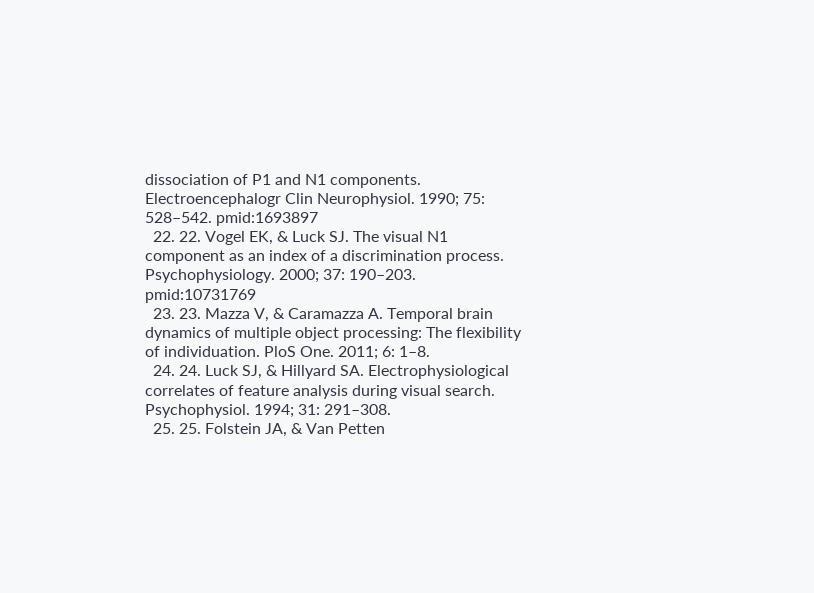dissociation of P1 and N1 components. Electroencephalogr Clin Neurophysiol. 1990; 75: 528–542. pmid:1693897
  22. 22. Vogel EK, & Luck SJ. The visual N1 component as an index of a discrimination process. Psychophysiology. 2000; 37: 190–203. pmid:10731769
  23. 23. Mazza V, & Caramazza A. Temporal brain dynamics of multiple object processing: The flexibility of individuation. PloS One. 2011; 6: 1–8.
  24. 24. Luck SJ, & Hillyard SA. Electrophysiological correlates of feature analysis during visual search. Psychophysiol. 1994; 31: 291–308.
  25. 25. Folstein JA, & Van Petten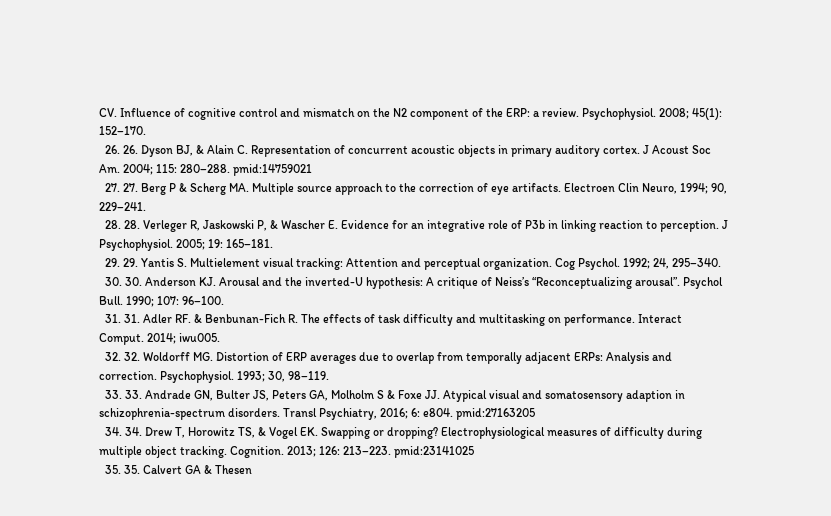CV. Influence of cognitive control and mismatch on the N2 component of the ERP: a review. Psychophysiol. 2008; 45(1): 152–170.
  26. 26. Dyson BJ, & Alain C. Representation of concurrent acoustic objects in primary auditory cortex. J Acoust Soc Am. 2004; 115: 280–288. pmid:14759021
  27. 27. Berg P & Scherg MA. Multiple source approach to the correction of eye artifacts. Electroen Clin Neuro, 1994; 90, 229–241.
  28. 28. Verleger R, Jaskowski P, & Wascher E. Evidence for an integrative role of P3b in linking reaction to perception. J Psychophysiol. 2005; 19: 165–181.
  29. 29. Yantis S. Multielement visual tracking: Attention and perceptual organization. Cog Psychol. 1992; 24, 295–340.
  30. 30. Anderson KJ. Arousal and the inverted-U hypothesis: A critique of Neiss’s “Reconceptualizing arousal”. Psychol Bull. 1990; 107: 96–100.
  31. 31. Adler RF. & Benbunan-Fich R. The effects of task difficulty and multitasking on performance. Interact Comput. 2014; iwu005.
  32. 32. Woldorff MG. Distortion of ERP averages due to overlap from temporally adjacent ERPs: Analysis and correction. Psychophysiol. 1993; 30, 98–119.
  33. 33. Andrade GN, Bulter JS, Peters GA, Molholm S & Foxe JJ. Atypical visual and somatosensory adaption in schizophrenia-spectrum disorders. Transl Psychiatry, 2016; 6: e804. pmid:27163205
  34. 34. Drew T, Horowitz TS, & Vogel EK. Swapping or dropping? Electrophysiological measures of difficulty during multiple object tracking. Cognition. 2013; 126: 213–223. pmid:23141025
  35. 35. Calvert GA & Thesen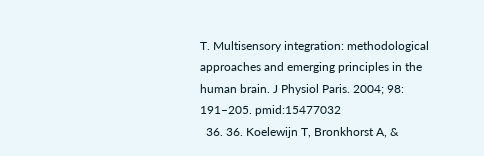T. Multisensory integration: methodological approaches and emerging principles in the human brain. J Physiol Paris. 2004; 98: 191–205. pmid:15477032
  36. 36. Koelewijn T, Bronkhorst A, &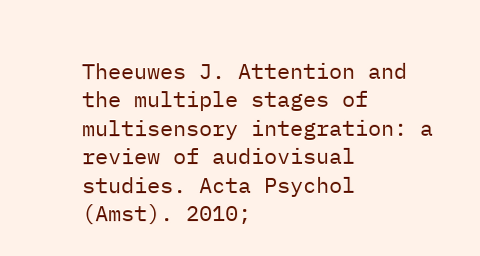Theeuwes J. Attention and the multiple stages of multisensory integration: a review of audiovisual studies. Acta Psychol (Amst). 2010;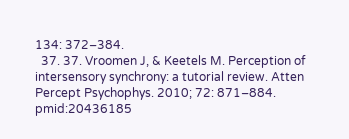134: 372–384.
  37. 37. Vroomen J, & Keetels M. Perception of intersensory synchrony: a tutorial review. Atten Percept Psychophys. 2010; 72: 871–884. pmid:20436185